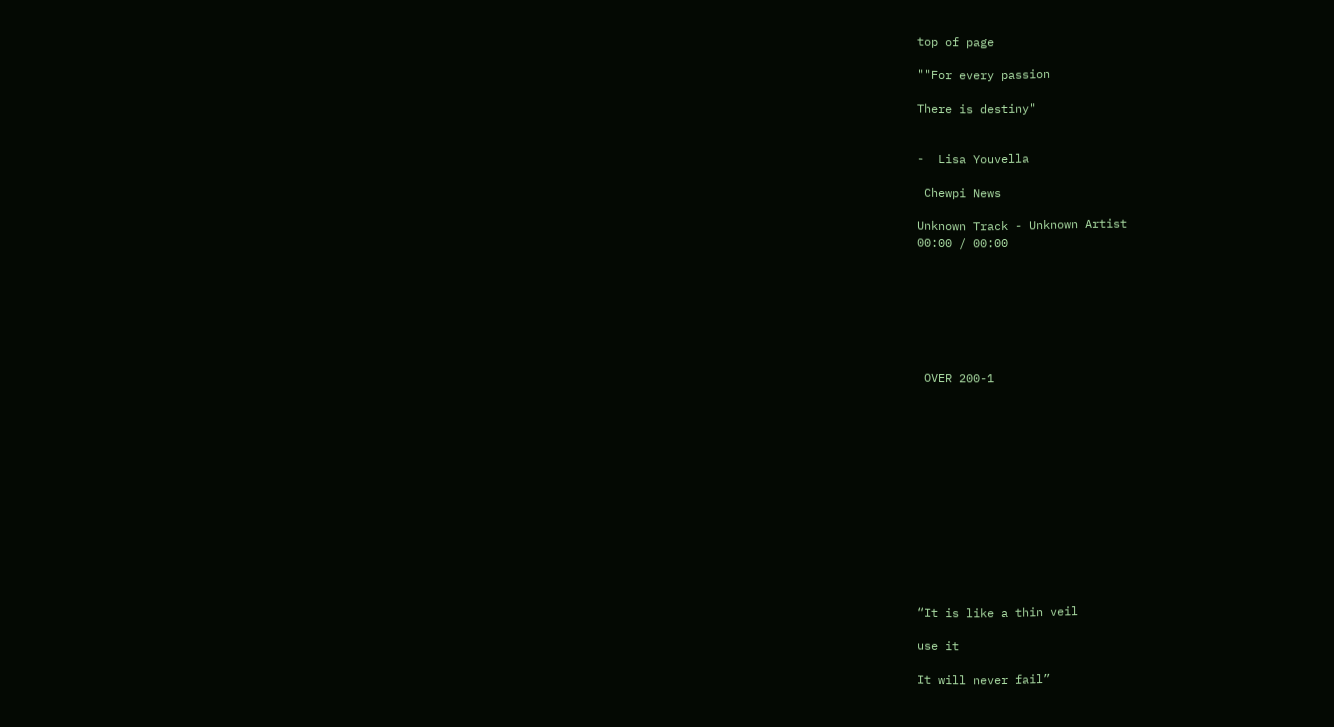top of page

""For every passion

There is destiny"


-  Lisa Youvella

 Chewpi News

Unknown Track - Unknown Artist
00:00 / 00:00







 OVER 200-1













“It is like a thin veil

use it

It will never fail”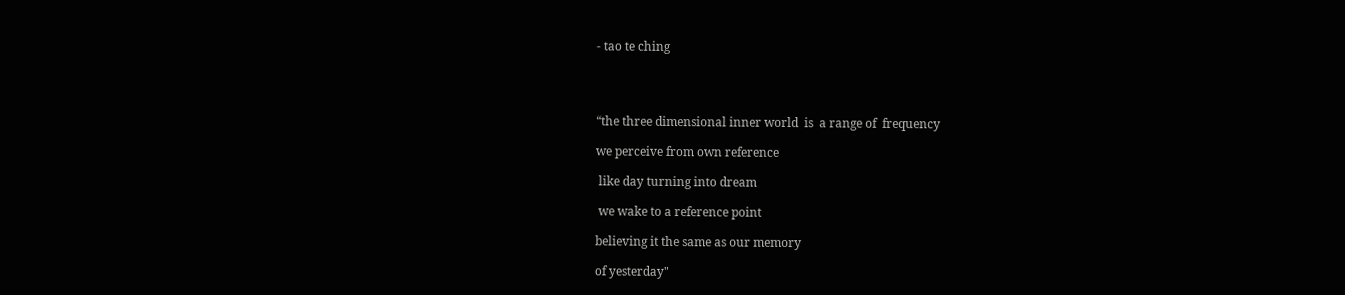- tao te ching




“the three dimensional inner world  is  a range of  frequency

we perceive from own reference

 like day turning into dream

 we wake to a reference point

believing it the same as our memory

of yesterday"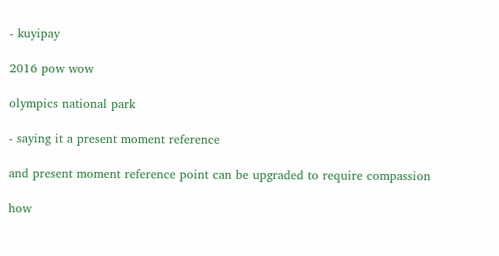- kuyipay

2016 pow wow

olympics national park

- saying it a present moment reference

and present moment reference point can be upgraded to require compassion

how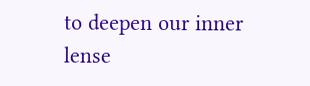to deepen our inner  lense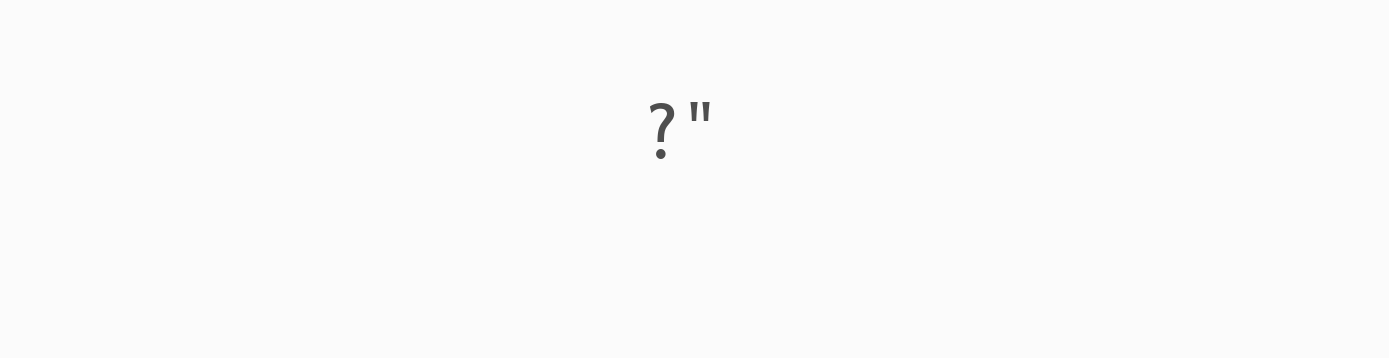?"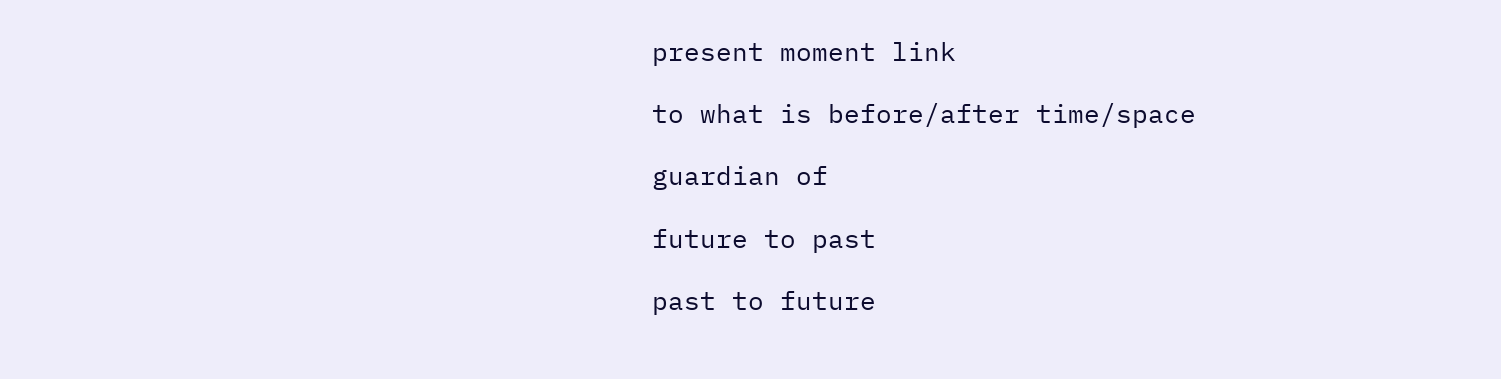present moment link

to what is before/after time/space

guardian of

future to past

past to future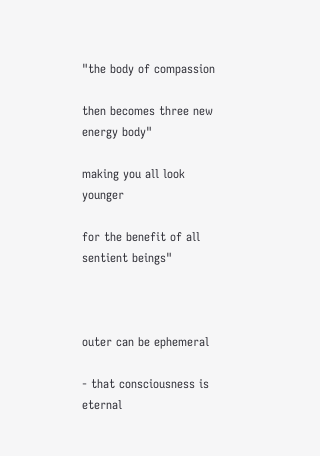"the body of compassion

then becomes three new energy body"

making you all look younger

for the benefit of all sentient beings"



outer can be ephemeral

- that consciousness is eternal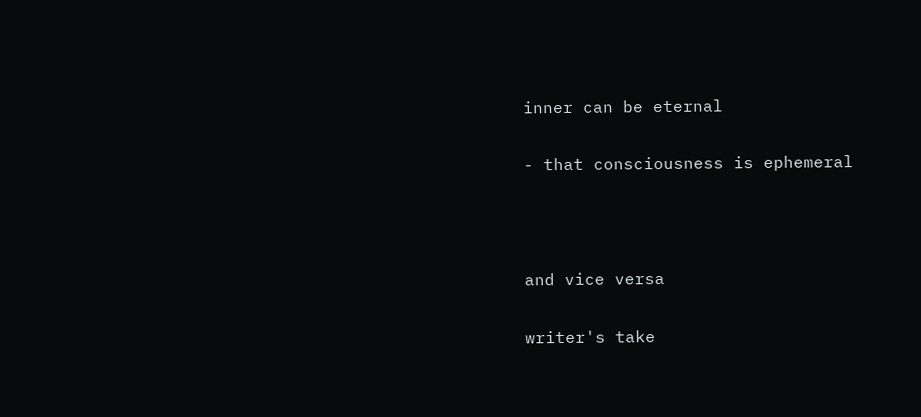inner can be eternal

- that consciousness is ephemeral



and vice versa

writer's take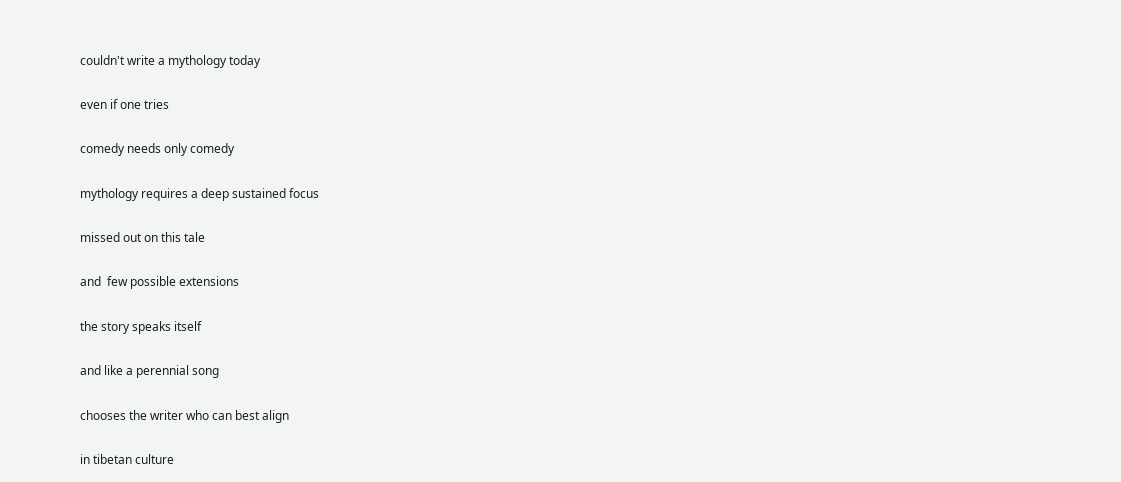couldn't write a mythology today

even if one tries

comedy needs only comedy

mythology requires a deep sustained focus

missed out on this tale

and  few possible extensions

the story speaks itself

and like a perennial song

chooses the writer who can best align

in tibetan culture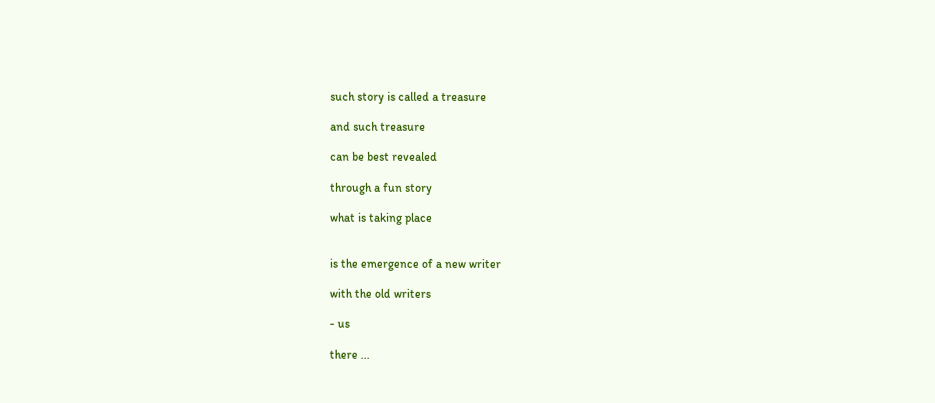such story is called a treasure

and such treasure

can be best revealed

through a fun story

what is taking place


is the emergence of a new writer

with the old writers

- us

there ...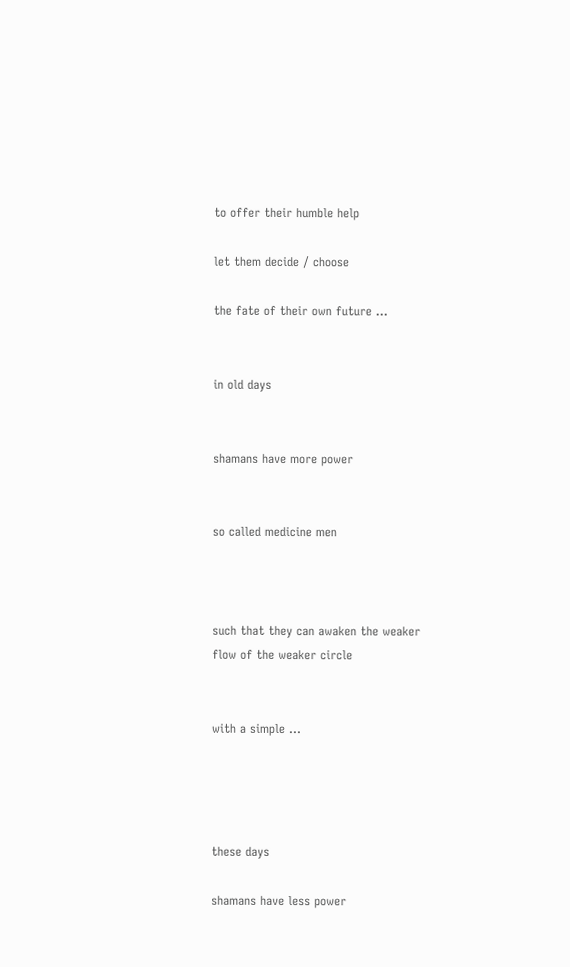to offer their humble help

let them decide / choose

the fate of their own future ...


in old days


shamans have more power


so called medicine men



such that they can awaken the weaker flow of the weaker circle


with a simple …




these days

shamans have less power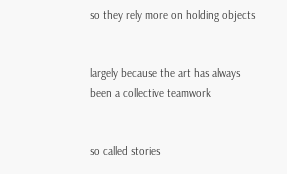so they rely more on holding objects


largely because the art has always been a collective teamwork


so called stories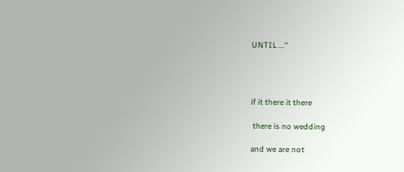UNTIL ..."




if it there it there

 there is no wedding

and we are not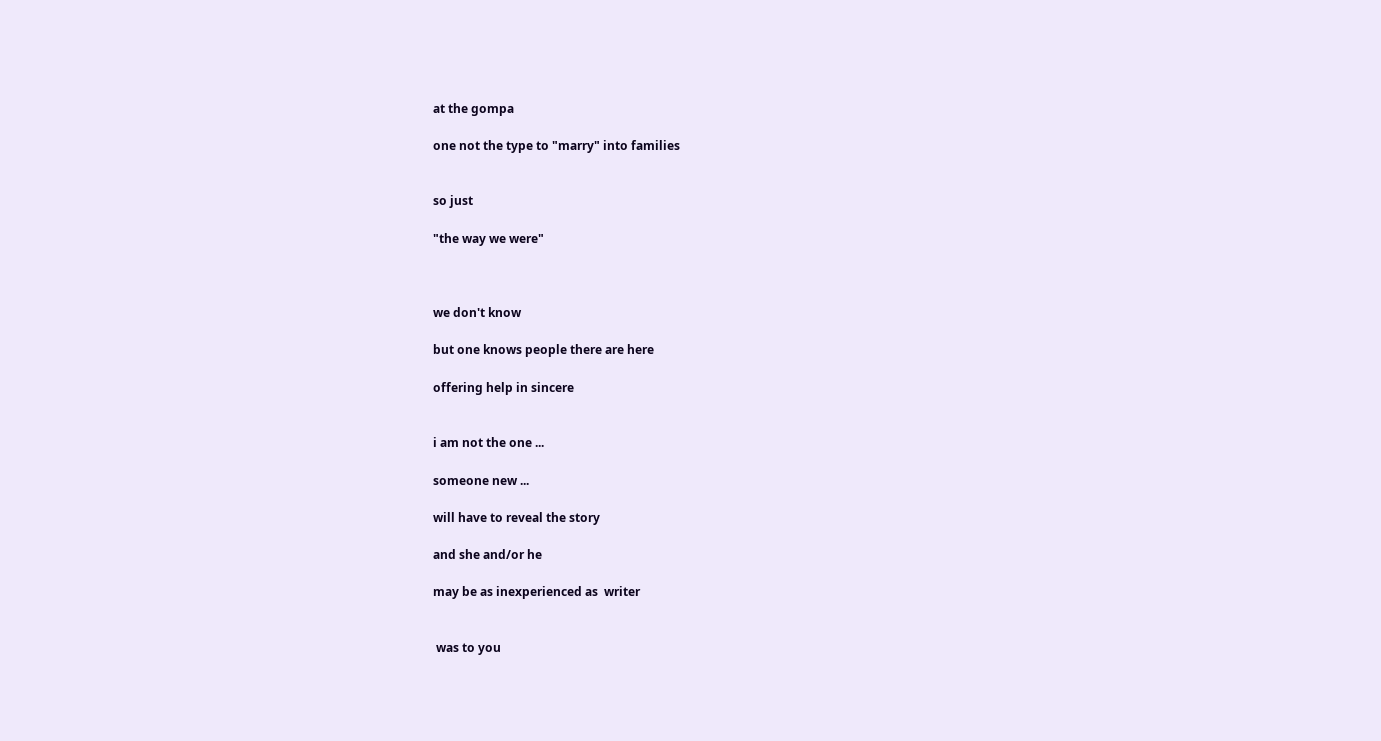at the gompa

one not the type to "marry" into families


so just

"the way we were"



we don't know

but one knows people there are here

offering help in sincere


i am not the one ...

someone new ...

will have to reveal the story

and she and/or he

may be as inexperienced as  writer


 was to you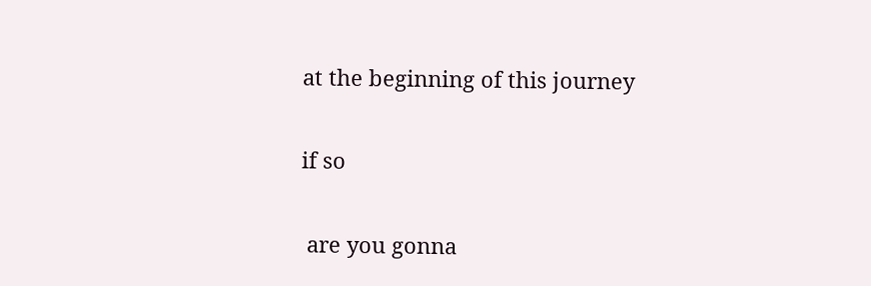at the beginning of this journey

if so

 are you gonna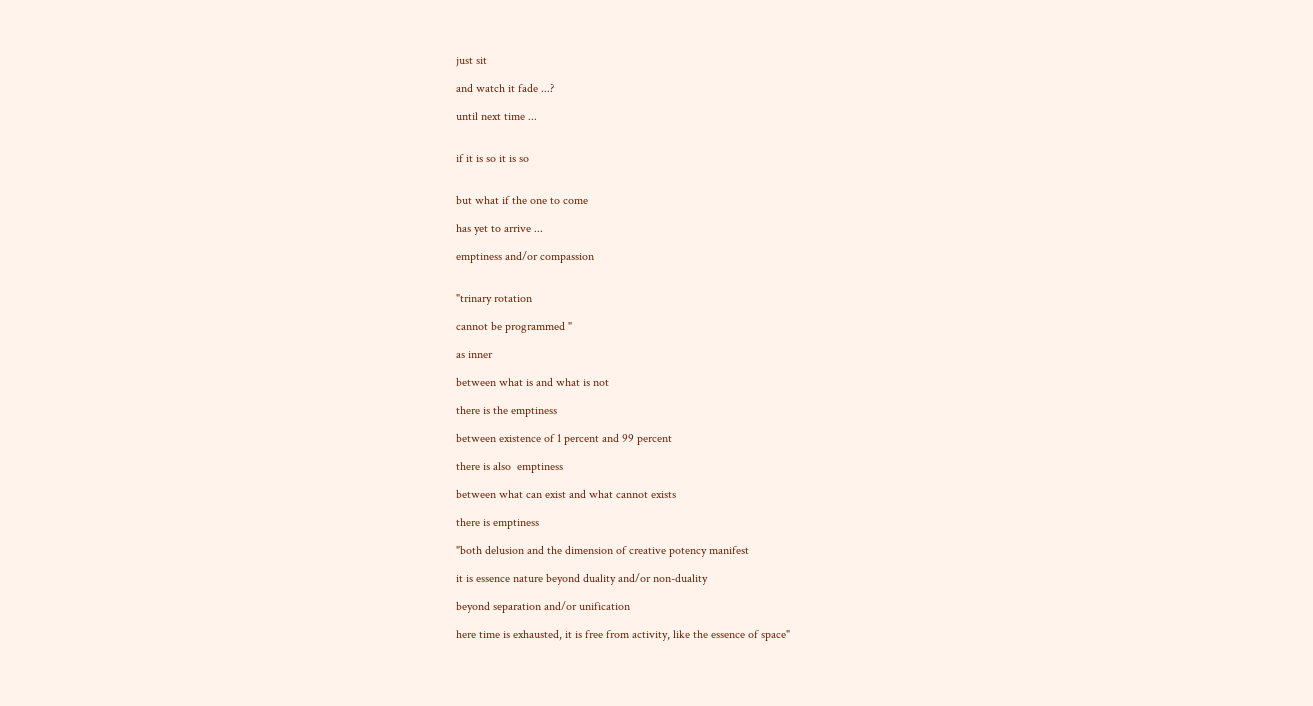just sit

and watch it fade ...?

until next time ...


if it is so it is so


but what if the one to come

has yet to arrive ...

emptiness and/or compassion


"trinary rotation

cannot be programmed "

as inner

between what is and what is not

there is the emptiness

between existence of 1 percent and 99 percent

there is also  emptiness

between what can exist and what cannot exists

there is emptiness

"both delusion and the dimension of creative potency manifest

it is essence nature beyond duality and/or non-duality

beyond separation and/or unification

here time is exhausted, it is free from activity, like the essence of space"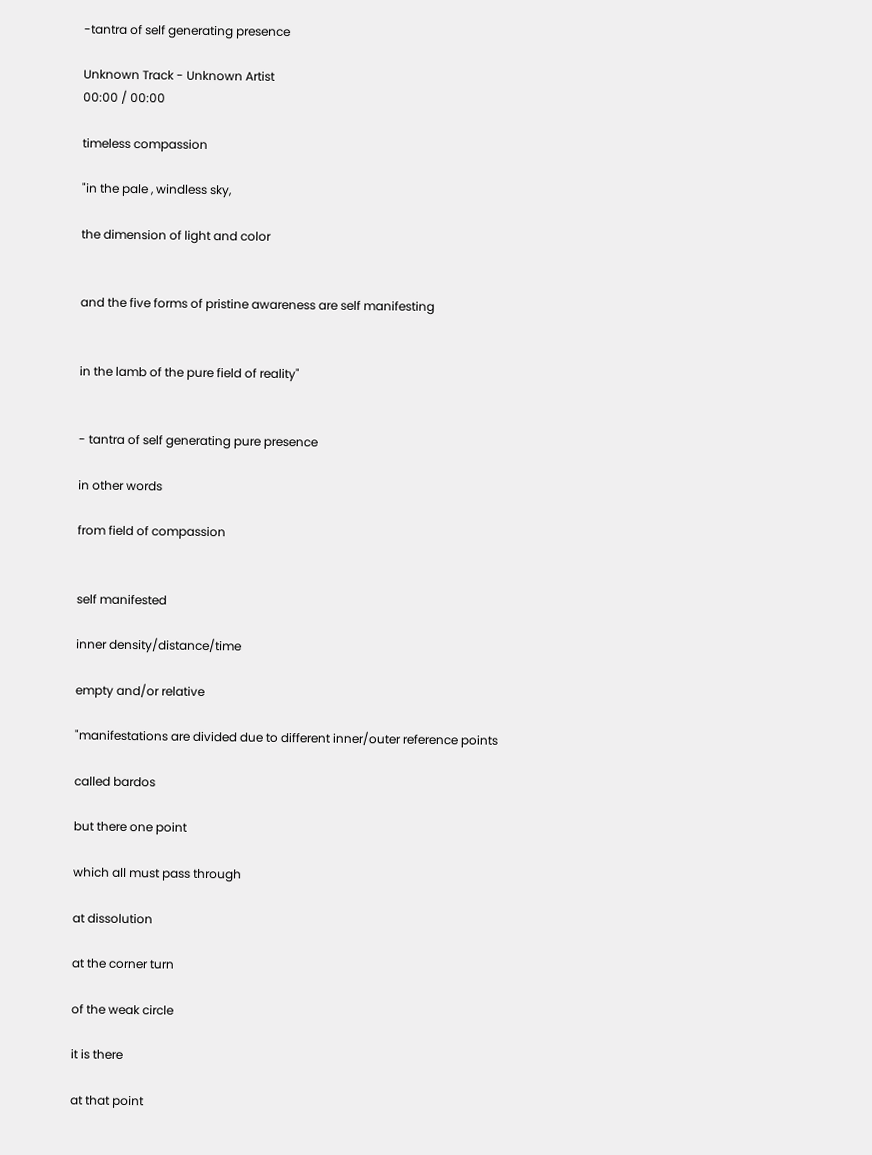-tantra of self generating presence

Unknown Track - Unknown Artist
00:00 / 00:00

timeless compassion

"in the pale , windless sky,

the dimension of light and color


and the five forms of pristine awareness are self manifesting


in the lamb of the pure field of reality"


- tantra of self generating pure presence

in other words

from field of compassion


self manifested

inner density/distance/time

empty and/or relative

"manifestations are divided due to different inner/outer reference points

called bardos

but there one point

which all must pass through

at dissolution

at the corner turn

of the weak circle

it is there

at that point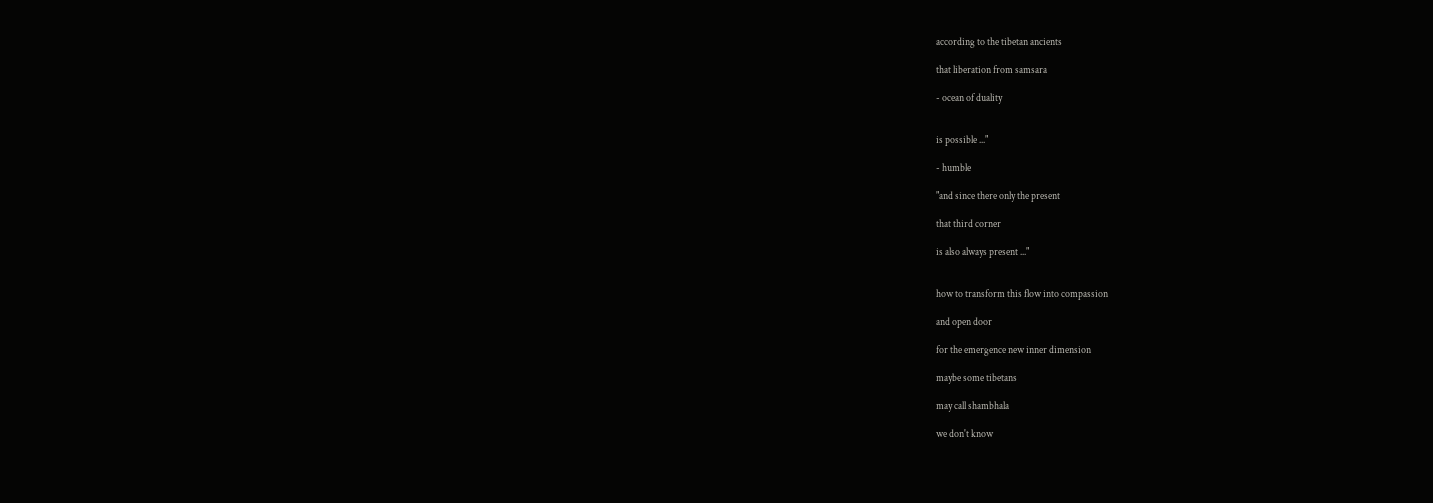according to the tibetan ancients

that liberation from samsara

- ocean of duality


is possible ..."

- humble

"and since there only the present

that third corner

is also always present ..."


how to transform this flow into compassion

and open door

for the emergence new inner dimension

maybe some tibetans

may call shambhala

we don't know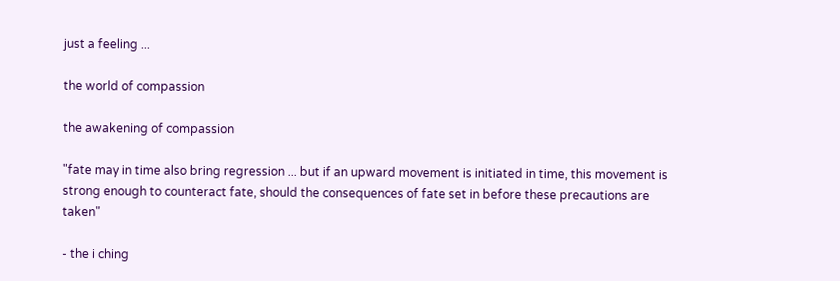just a feeling ...

the world of compassion

the awakening of compassion

"fate may in time also bring regression ... but if an upward movement is initiated in time, this movement is strong enough to counteract fate, should the consequences of fate set in before these precautions are taken"

- the i ching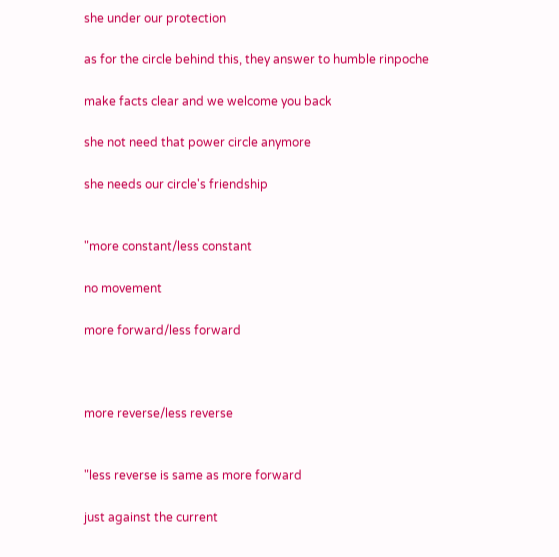she under our protection

as for the circle behind this, they answer to humble rinpoche

make facts clear and we welcome you back

she not need that power circle anymore

she needs our circle's friendship


"more constant/less constant

no movement

more forward/less forward



more reverse/less reverse


"less reverse is same as more forward

just against the current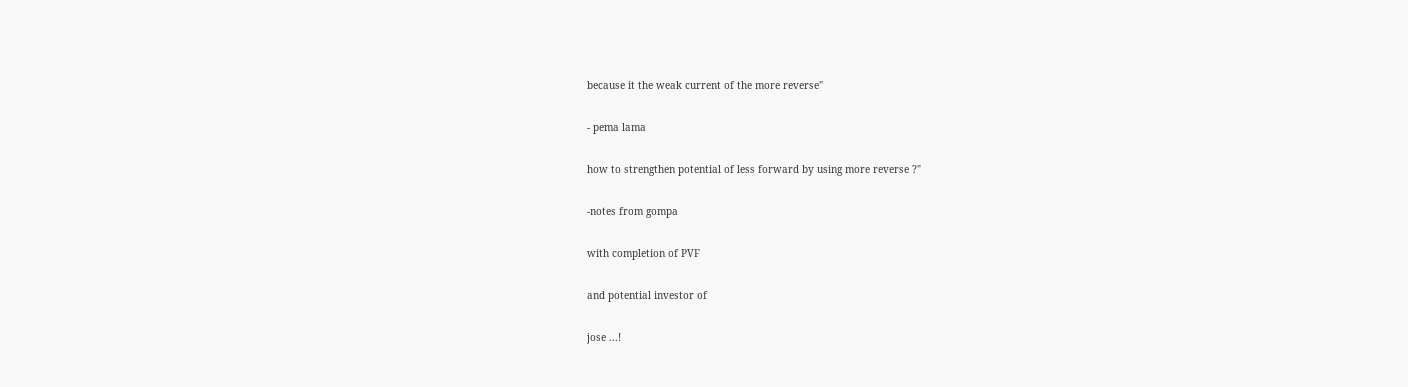because it the weak current of the more reverse"

- pema lama

how to strengthen potential of less forward by using more reverse ?"

-notes from gompa

with completion of PVF

and potential investor of

jose ...!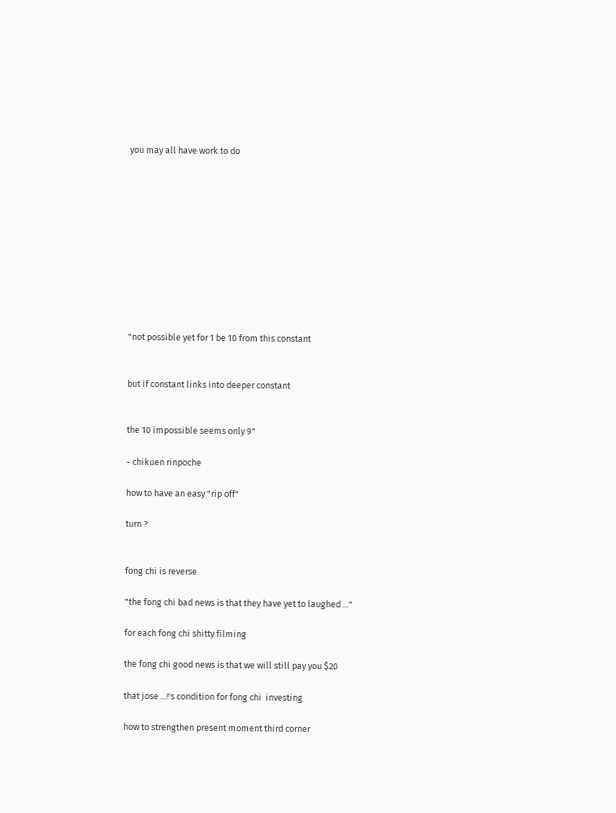you may all have work to do











"not possible yet for 1 be 10 from this constant


but if constant links into deeper constant


the 10 impossible seems only 9"

- chikuen rinpoche

how to have an easy "rip off"

turn ?


fong chi is reverse

"the fong chi bad news is that they have yet to laughed ..."

for each fong chi shitty filming

the fong chi good news is that we will still pay you $20

that jose ...!'s condition for fong chi  investing

how to strengthen present moment third corner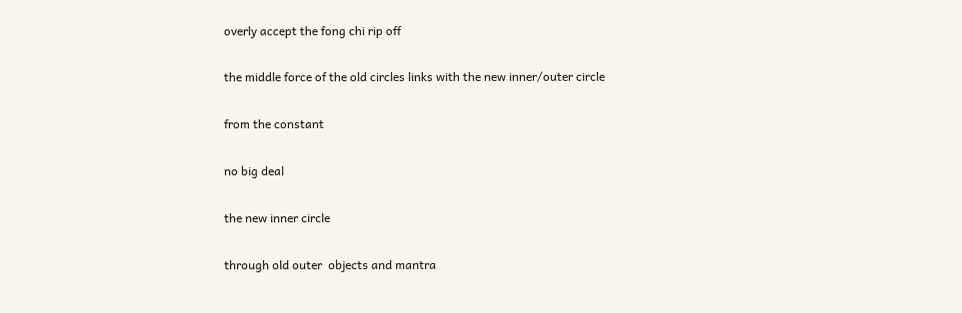overly accept the fong chi rip off

the middle force of the old circles links with the new inner/outer circle

from the constant

no big deal

the new inner circle

through old outer  objects and mantra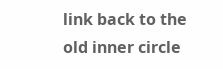link back to the old inner circle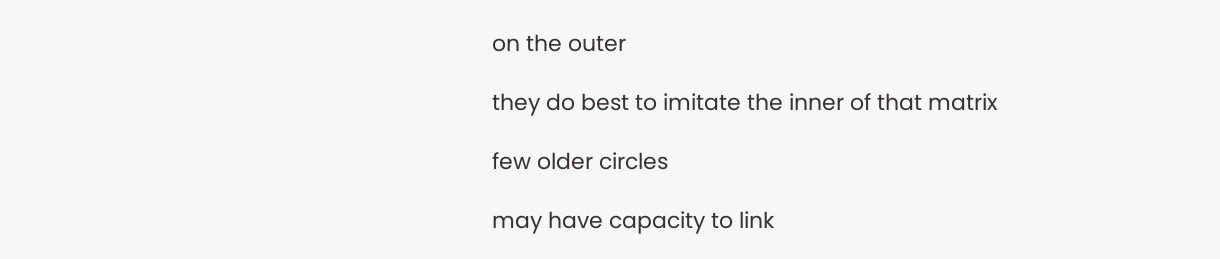on the outer

they do best to imitate the inner of that matrix

few older circles

may have capacity to link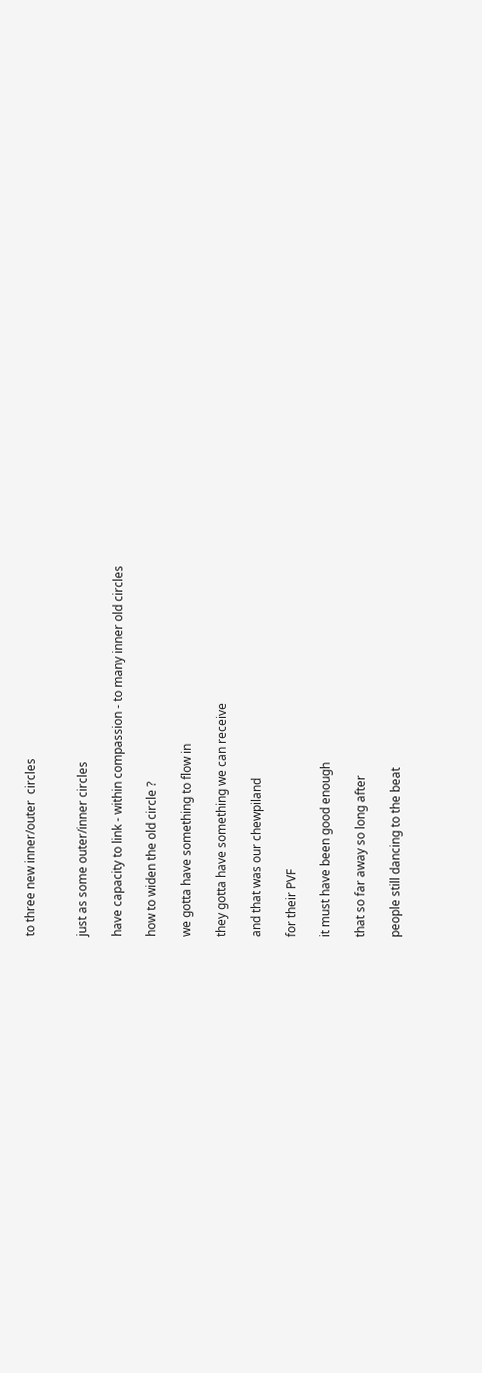to three new inner/outer  circles


just as some outer/inner circles

have capacity to link - within compassion - to many inner old circles

how to widen the old circle ?

we gotta have something to flow in

they gotta have something we can receive

and that was our chewpiland

for their PVF

it must have been good enough

that so far away so long after

people still dancing to the beat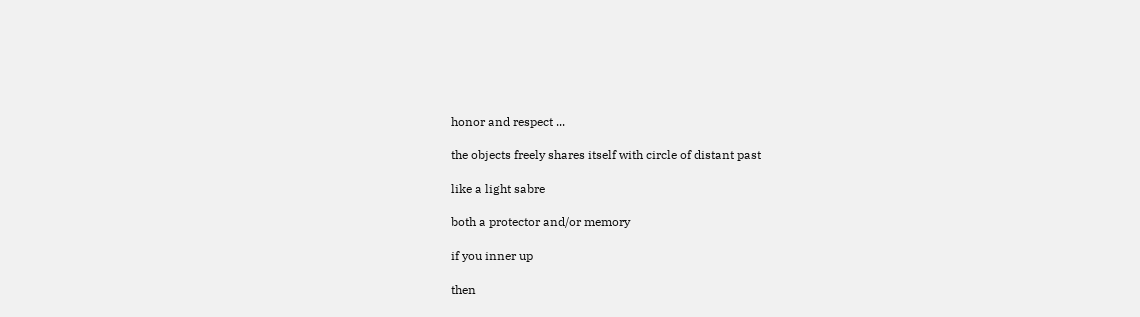honor and respect ...

the objects freely shares itself with circle of distant past

like a light sabre

both a protector and/or memory

if you inner up

then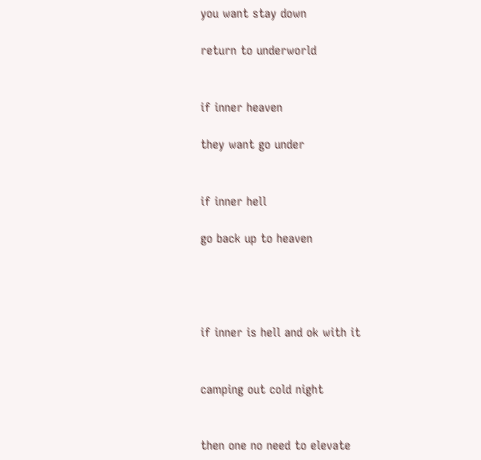you want stay down

return to underworld


if inner heaven

they want go under


if inner hell

go back up to heaven




if inner is hell and ok with it


camping out cold night


then one no need to elevate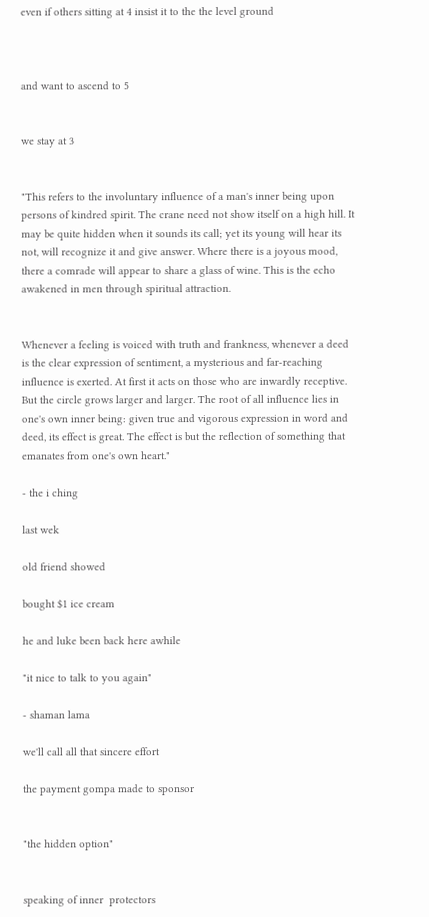even if others sitting at 4 insist it to the the level ground



and want to ascend to 5


we stay at 3


"This refers to the involuntary influence of a man's inner being upon persons of kindred spirit. The crane need not show itself on a high hill. It may be quite hidden when it sounds its call; yet its young will hear its not, will recognize it and give answer. Where there is a joyous mood, there a comrade will appear to share a glass of wine. This is the echo awakened in men through spiritual attraction.


Whenever a feeling is voiced with truth and frankness, whenever a deed is the clear expression of sentiment, a mysterious and far-reaching influence is exerted. At first it acts on those who are inwardly receptive. But the circle grows larger and larger. The root of all influence lies in one's own inner being: given true and vigorous expression in word and deed, its effect is great. The effect is but the reflection of something that emanates from one's own heart."

- the i ching

last wek

old friend showed

bought $1 ice cream

he and luke been back here awhile

"it nice to talk to you again"

- shaman lama

we'll call all that sincere effort

the payment gompa made to sponsor


"the hidden option"


speaking of inner  protectors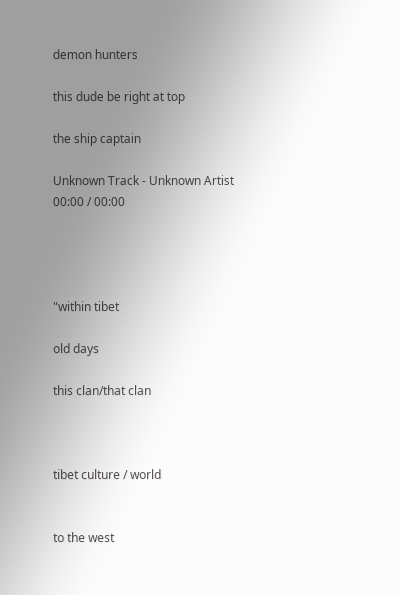demon hunters

this dude be right at top

the ship captain

Unknown Track - Unknown Artist
00:00 / 00:00




"within tibet

old days

this clan/that clan



tibet culture / world


to the west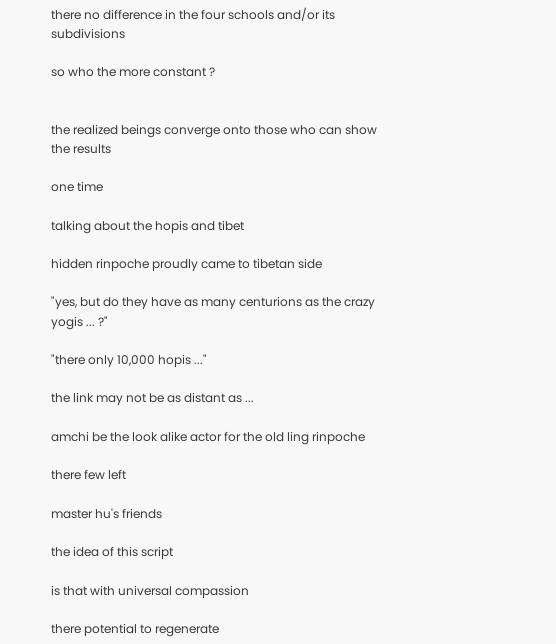there no difference in the four schools and/or its subdivisions

so who the more constant ?


the realized beings converge onto those who can show the results

one time

talking about the hopis and tibet

hidden rinpoche proudly came to tibetan side

"yes, but do they have as many centurions as the crazy yogis ... ?"

"there only 10,000 hopis ..."

the link may not be as distant as ...

amchi be the look alike actor for the old ling rinpoche

there few left

master hu's friends

the idea of this script

is that with universal compassion

there potential to regenerate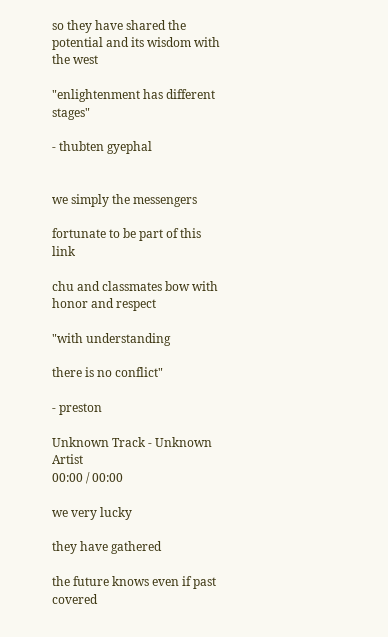so they have shared the potential and its wisdom with the west

"enlightenment has different stages"

- thubten gyephal


we simply the messengers

fortunate to be part of this link

chu and classmates bow with honor and respect

"with understanding

there is no conflict"

- preston

Unknown Track - Unknown Artist
00:00 / 00:00

we very lucky

they have gathered

the future knows even if past covered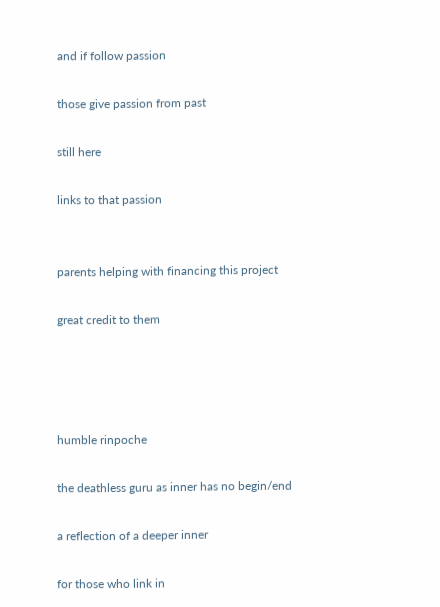and if follow passion

those give passion from past

still here

links to that passion


parents helping with financing this project

great credit to them




humble rinpoche

the deathless guru as inner has no begin/end

a reflection of a deeper inner

for those who link in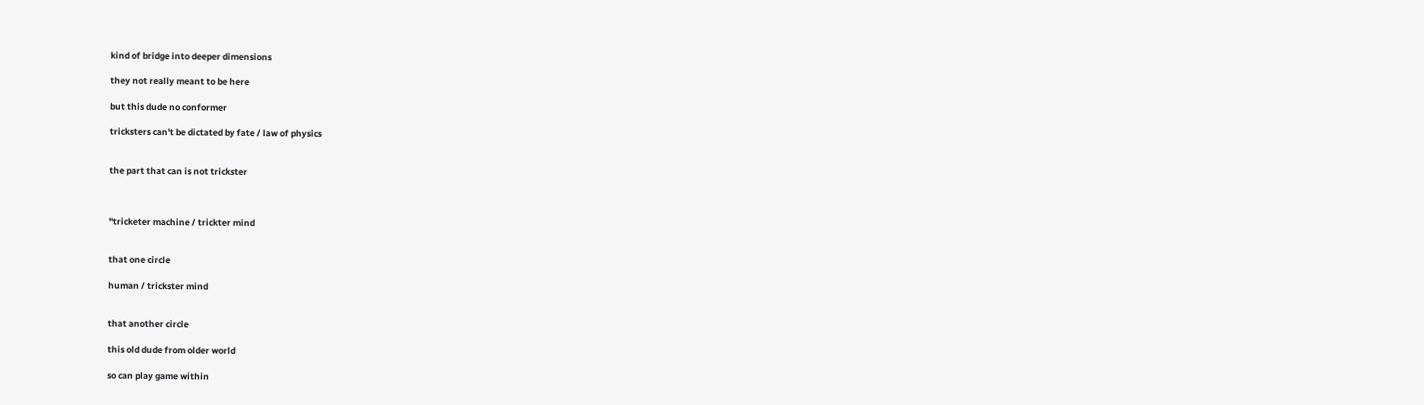kind of bridge into deeper dimensions

they not really meant to be here

but this dude no conformer

tricksters can't be dictated by fate / law of physics


the part that can is not trickster



"tricketer machine / trickter mind


that one circle

human / trickster mind


that another circle

this old dude from older world

so can play game within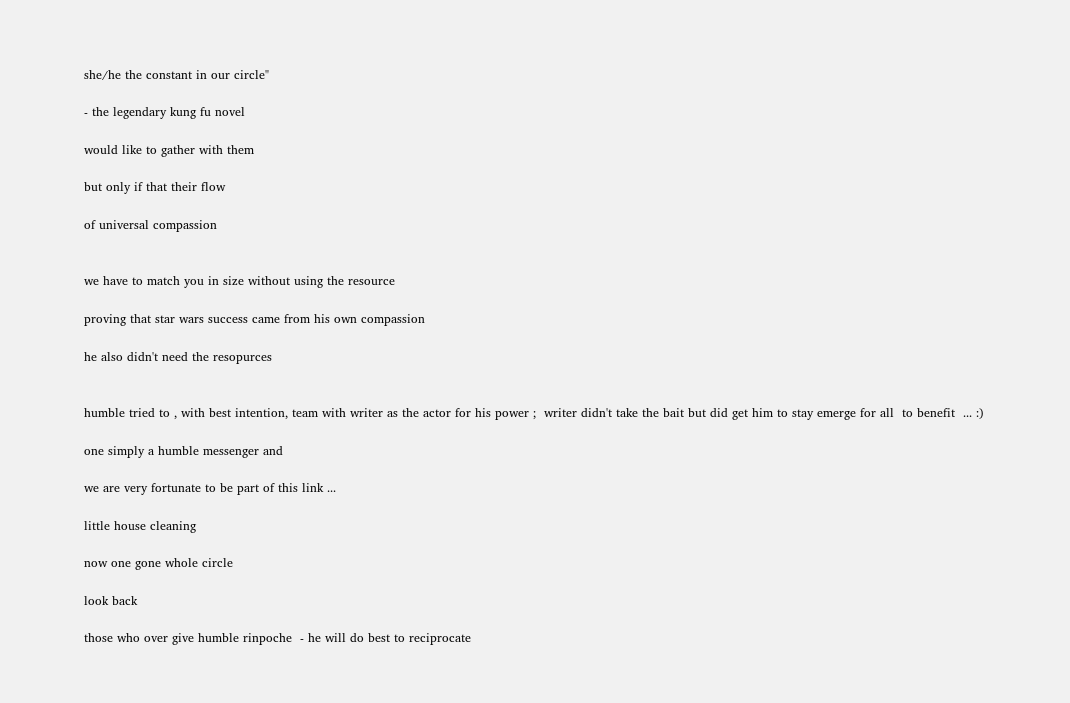she/he the constant in our circle"

- the legendary kung fu novel

would like to gather with them

but only if that their flow

of universal compassion


we have to match you in size without using the resource

proving that star wars success came from his own compassion

he also didn't need the resopurces


humble tried to , with best intention, team with writer as the actor for his power ;  writer didn't take the bait but did get him to stay emerge for all  to benefit  ... :)

one simply a humble messenger and

we are very fortunate to be part of this link ...

little house cleaning

now one gone whole circle

look back

those who over give humble rinpoche  - he will do best to reciprocate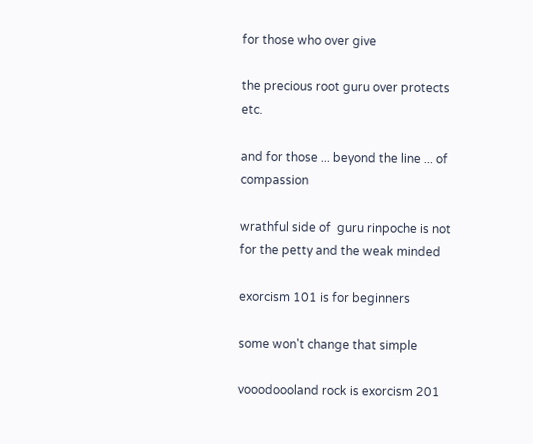for those who over give

the precious root guru over protects etc.

and for those ... beyond the line ... of compassion

wrathful side of  guru rinpoche is not for the petty and the weak minded

exorcism 101 is for beginners

some won't change that simple

vooodoooland rock is exorcism 201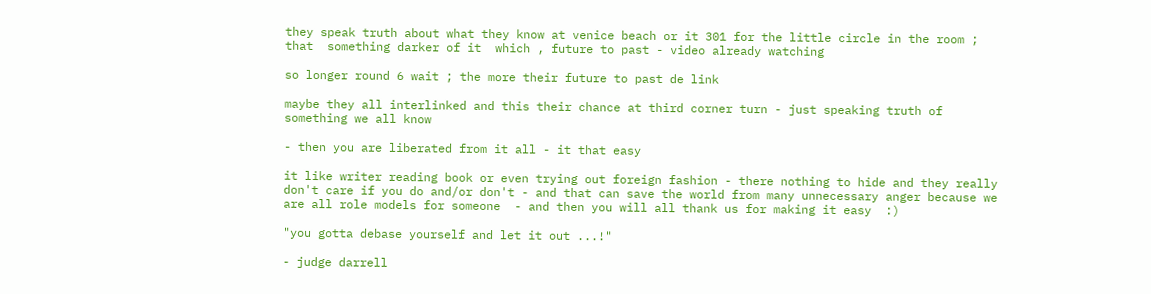they speak truth about what they know at venice beach or it 301 for the little circle in the room ; that  something darker of it  which , future to past - video already watching

so longer round 6 wait ; the more their future to past de link

maybe they all interlinked and this their chance at third corner turn - just speaking truth of something we all know

- then you are liberated from it all - it that easy

it like writer reading book or even trying out foreign fashion - there nothing to hide and they really don't care if you do and/or don't - and that can save the world from many unnecessary anger because we are all role models for someone  - and then you will all thank us for making it easy  :)

"you gotta debase yourself and let it out ...!"

- judge darrell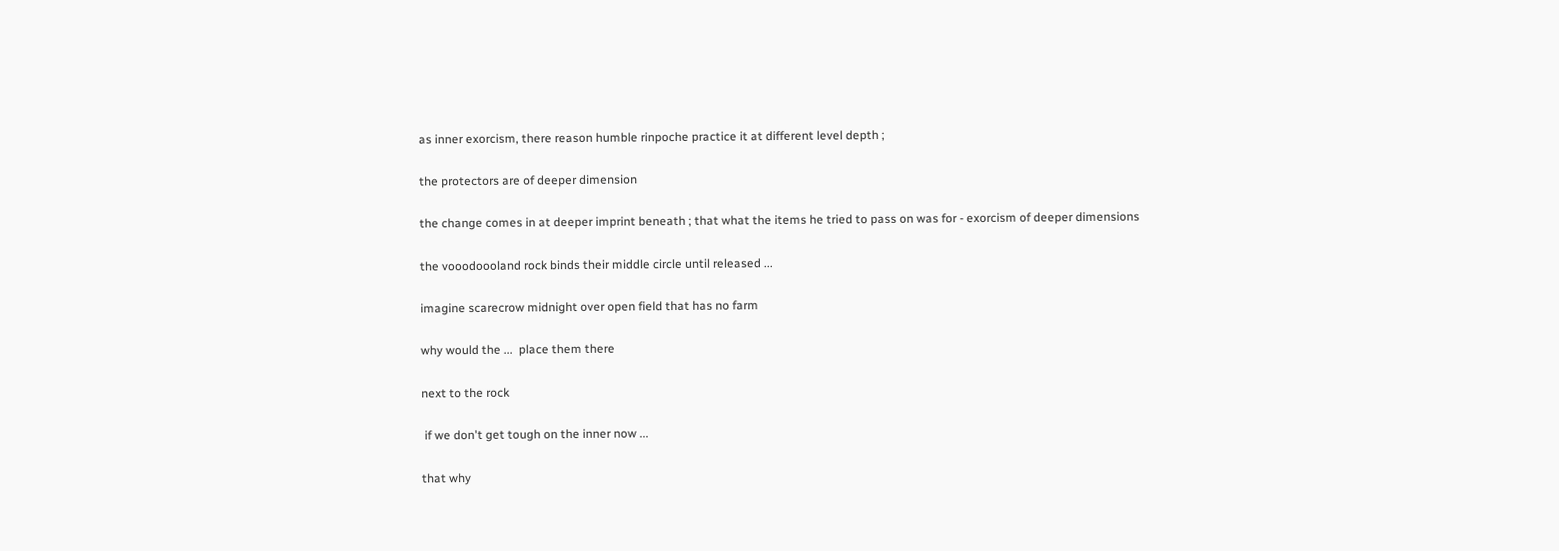as inner exorcism, there reason humble rinpoche practice it at different level depth ;

the protectors are of deeper dimension

the change comes in at deeper imprint beneath ; that what the items he tried to pass on was for - exorcism of deeper dimensions

the vooodoooland rock binds their middle circle until released ...

imagine scarecrow midnight over open field that has no farm

why would the ...  place them there

next to the rock

 if we don't get tough on the inner now ...

that why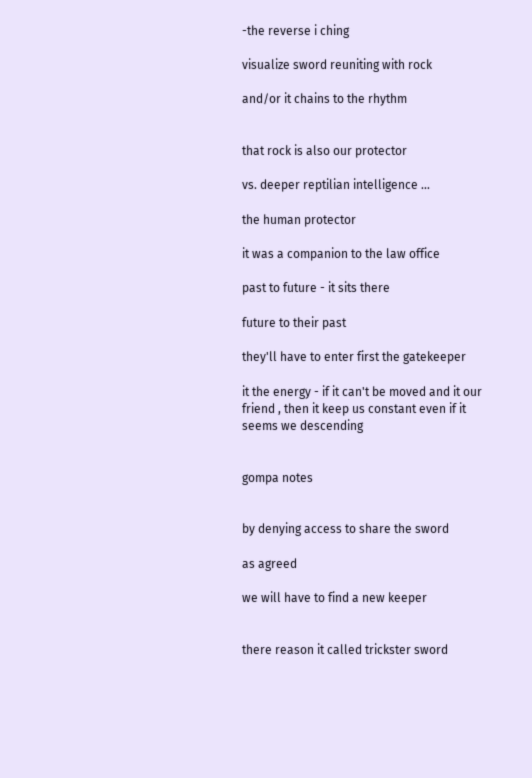-the reverse i ching

visualize sword reuniting with rock

and/or it chains to the rhythm


that rock is also our protector

vs. deeper reptilian intelligence ...

the human protector

it was a companion to the law office

past to future - it sits there

future to their past

they'll have to enter first the gatekeeper

it the energy - if it can't be moved and it our friend , then it keep us constant even if it seems we descending


gompa notes


by denying access to share the sword

as agreed

we will have to find a new keeper


there reason it called trickster sword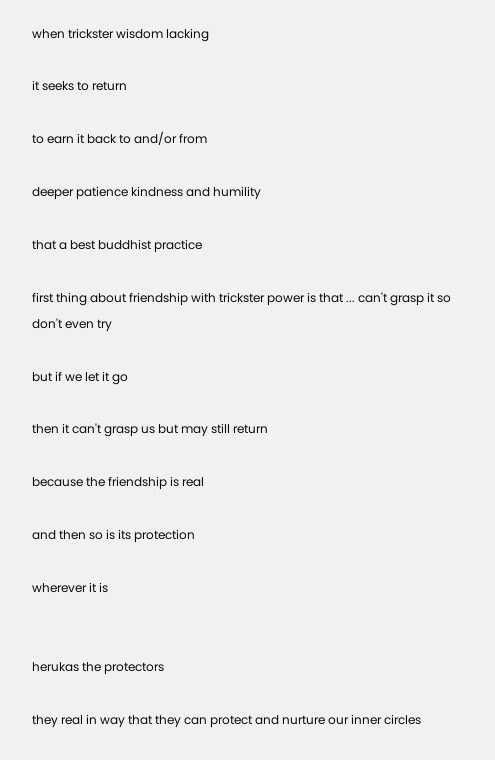when trickster wisdom lacking

it seeks to return

to earn it back to and/or from

deeper patience kindness and humility

that a best buddhist practice

first thing about friendship with trickster power is that ... can't grasp it so don't even try

but if we let it go

then it can't grasp us but may still return

because the friendship is real

and then so is its protection

wherever it is


herukas the protectors

they real in way that they can protect and nurture our inner circles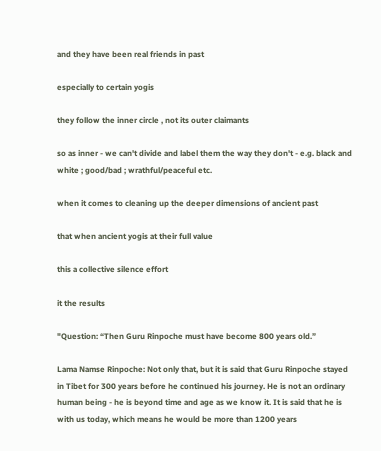and they have been real friends in past

especially to certain yogis

they follow the inner circle , not its outer claimants

so as inner - we can't divide and label them the way they don't - e.g. black and white ; good/bad ; wrathful/peaceful etc.

when it comes to cleaning up the deeper dimensions of ancient past

that when ancient yogis at their full value

this a collective silence effort

it the results

"Question: “Then Guru Rinpoche must have become 800 years old.”

Lama Namse Rinpoche: Not only that, but it is said that Guru Rinpoche stayed in Tibet for 300 years before he continued his journey. He is not an ordinary human being - he is beyond time and age as we know it. It is said that he is with us today, which means he would be more than 1200 years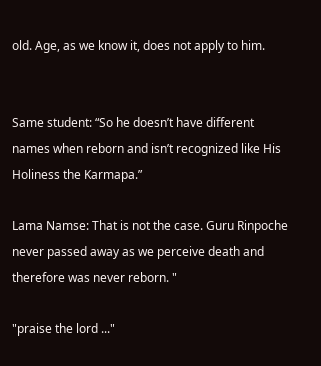old. Age, as we know it, does not apply to him.


Same student: “So he doesn’t have different names when reborn and isn’t recognized like His Holiness the Karmapa.”

Lama Namse: That is not the case. Guru Rinpoche never passed away as we perceive death and therefore was never reborn. "

"praise the lord ..."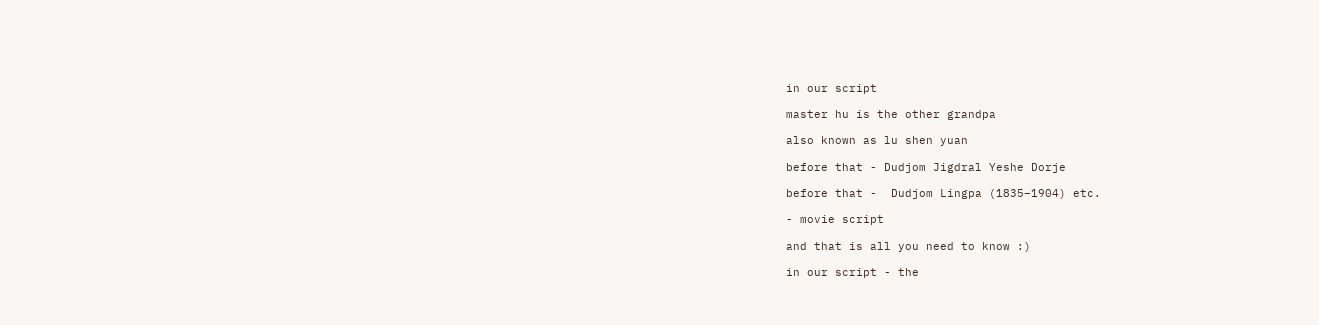in our script

master hu is the other grandpa

also known as lu shen yuan

before that - Dudjom Jigdral Yeshe Dorje

before that -  Dudjom Lingpa (1835–1904) etc.

- movie script

and that is all you need to know :)

in our script - the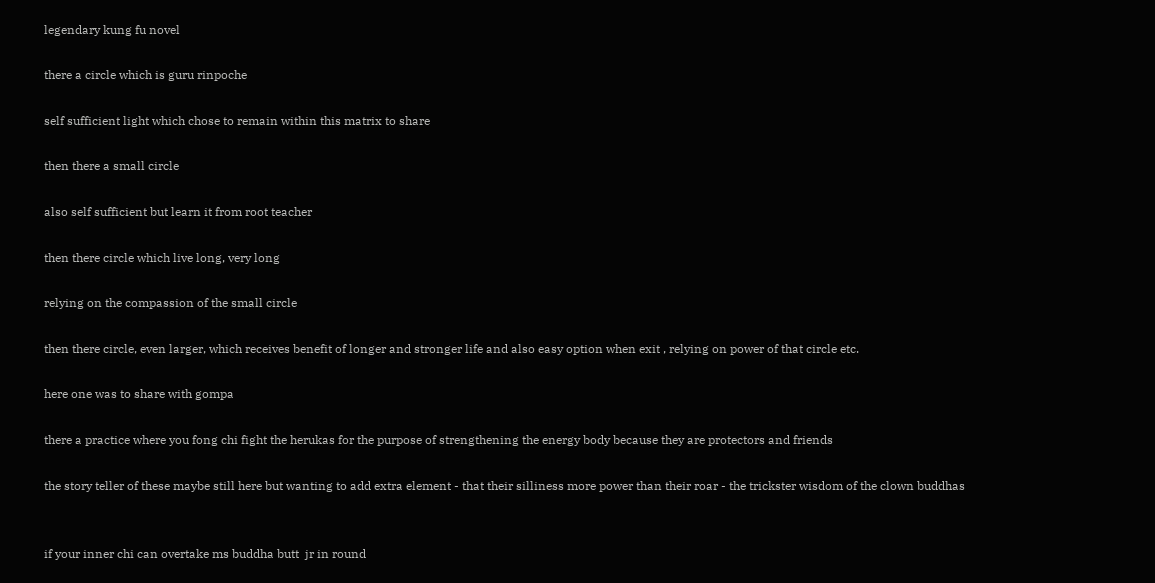legendary kung fu novel

there a circle which is guru rinpoche

self sufficient light which chose to remain within this matrix to share

then there a small circle

also self sufficient but learn it from root teacher

then there circle which live long, very long

relying on the compassion of the small circle

then there circle, even larger, which receives benefit of longer and stronger life and also easy option when exit , relying on power of that circle etc.

here one was to share with gompa

there a practice where you fong chi fight the herukas for the purpose of strengthening the energy body because they are protectors and friends

the story teller of these maybe still here but wanting to add extra element - that their silliness more power than their roar - the trickster wisdom of the clown buddhas


if your inner chi can overtake ms buddha butt  jr in round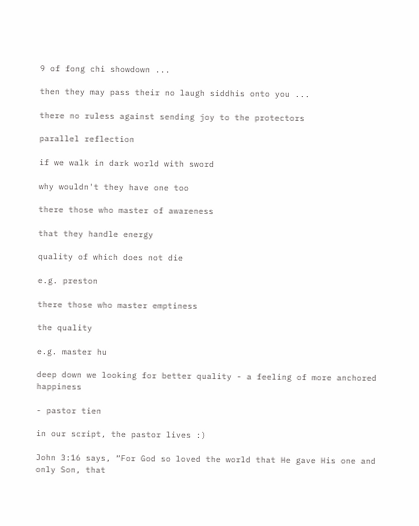9 of fong chi showdown ...

then they may pass their no laugh siddhis onto you ...

there no ruless against sending joy to the protectors

parallel reflection

if we walk in dark world with sword

why wouldn't they have one too

there those who master of awareness

that they handle energy

quality of which does not die

e.g. preston

there those who master emptiness

the quality

e.g. master hu

deep down we looking for better quality - a feeling of more anchored happiness

- pastor tien

in our script, the pastor lives :)

John 3:16 says, “For God so loved the world that He gave His one and only Son, that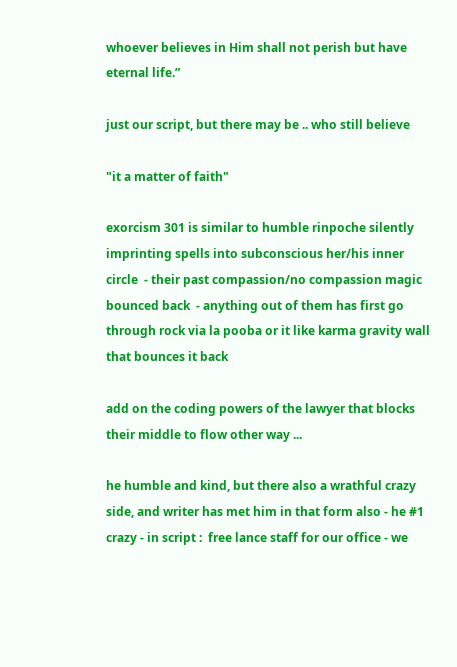whoever believes in Him shall not perish but have eternal life.”

just our script, but there may be .. who still believe

"it a matter of faith"

exorcism 301 is similar to humble rinpoche silently imprinting spells into subconscious her/his inner circle  - their past compassion/no compassion magic bounced back  - anything out of them has first go through rock via la pooba or it like karma gravity wall that bounces it back

add on the coding powers of the lawyer that blocks their middle to flow other way ...

he humble and kind, but there also a wrathful crazy side, and writer has met him in that form also - he #1 crazy - in script :  free lance staff for our office - we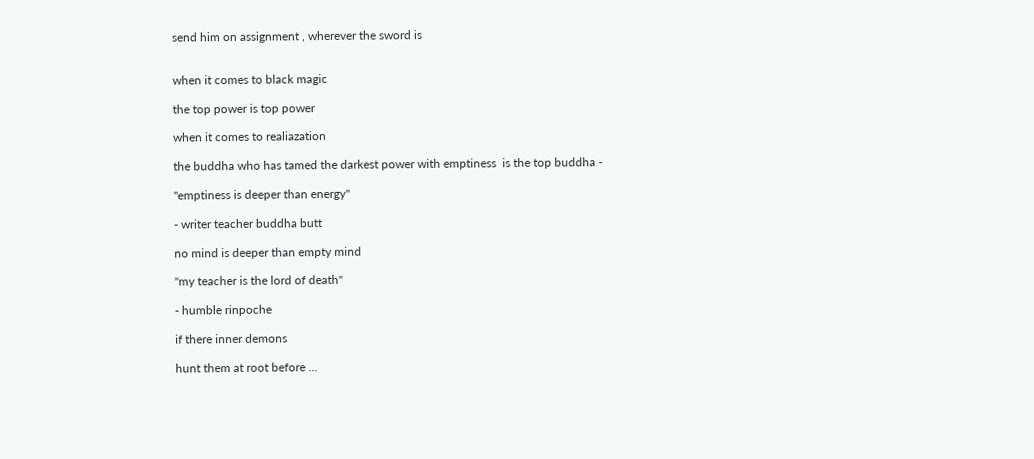send him on assignment , wherever the sword is


when it comes to black magic

the top power is top power

when it comes to realiazation

the buddha who has tamed the darkest power with emptiness  is the top buddha -

"emptiness is deeper than energy"

- writer teacher buddha butt

no mind is deeper than empty mind

"my teacher is the lord of death"

- humble rinpoche

if there inner demons

hunt them at root before ...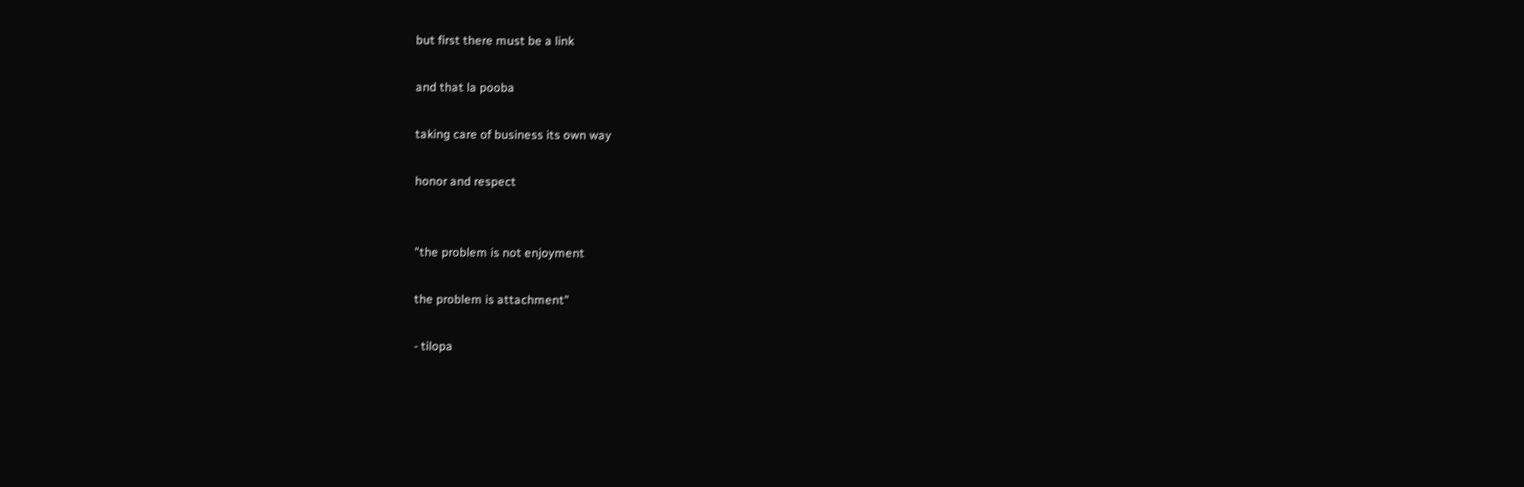but first there must be a link

and that la pooba

taking care of business its own way

honor and respect


"the problem is not enjoyment

the problem is attachment"

- tilopa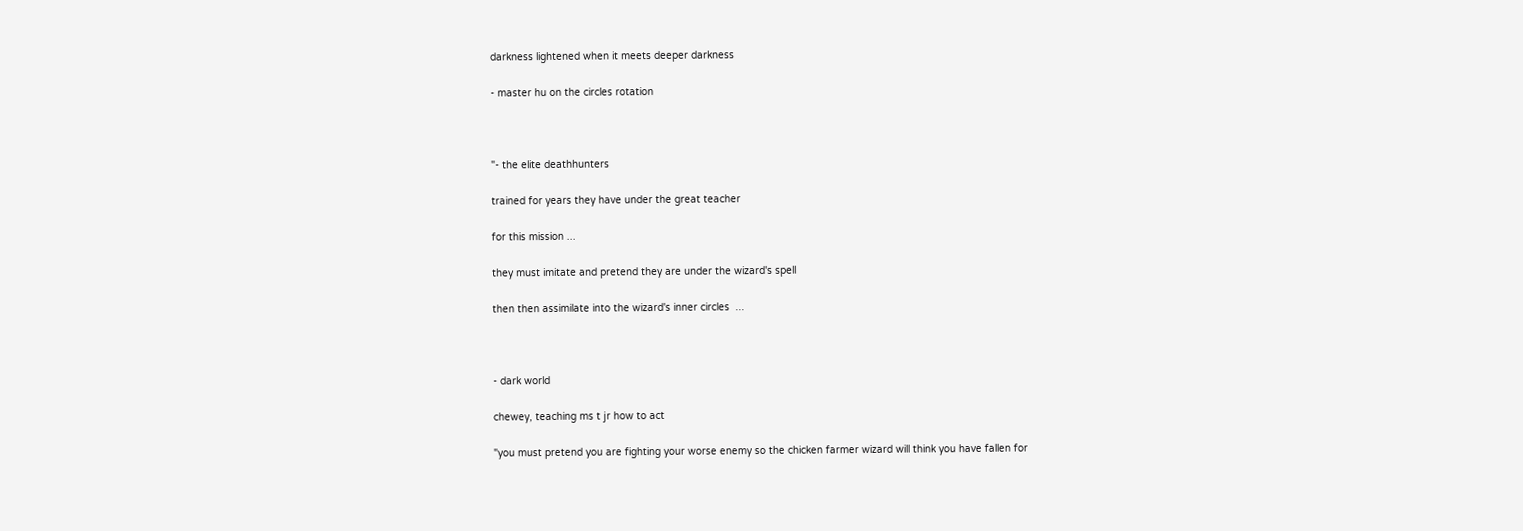darkness lightened when it meets deeper darkness

- master hu on the circles rotation



"- the elite deathhunters

trained for years they have under the great teacher

for this mission ...

they must imitate and pretend they are under the wizard's spell

then then assimilate into the wizard's inner circles  ...



- dark world

chewey, teaching ms t jr how to act

"you must pretend you are fighting your worse enemy so the chicken farmer wizard will think you have fallen for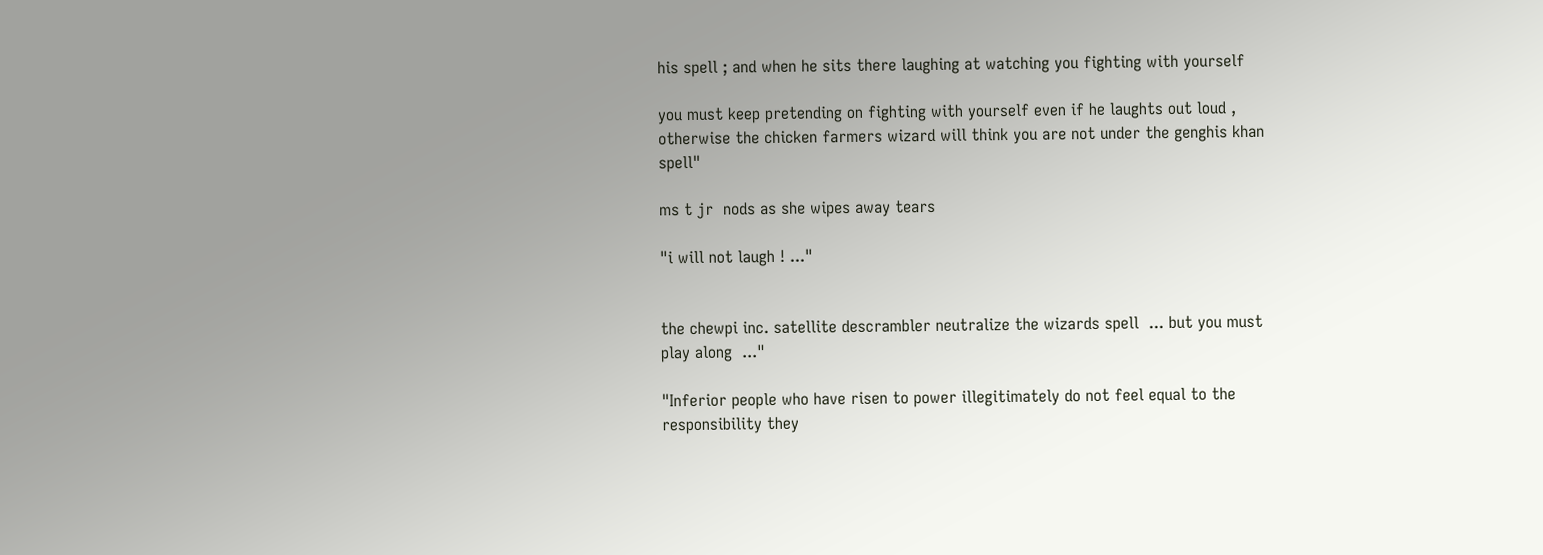his spell ; and when he sits there laughing at watching you fighting with yourself

you must keep pretending on fighting with yourself even if he laughts out loud , otherwise the chicken farmers wizard will think you are not under the genghis khan spell"

ms t jr  nods as she wipes away tears

"i will not laugh ! ..."


the chewpi inc. satellite descrambler neutralize the wizards spell  ... but you must play along  ..."

"Inferior people who have risen to power illegitimately do not feel equal to the responsibility they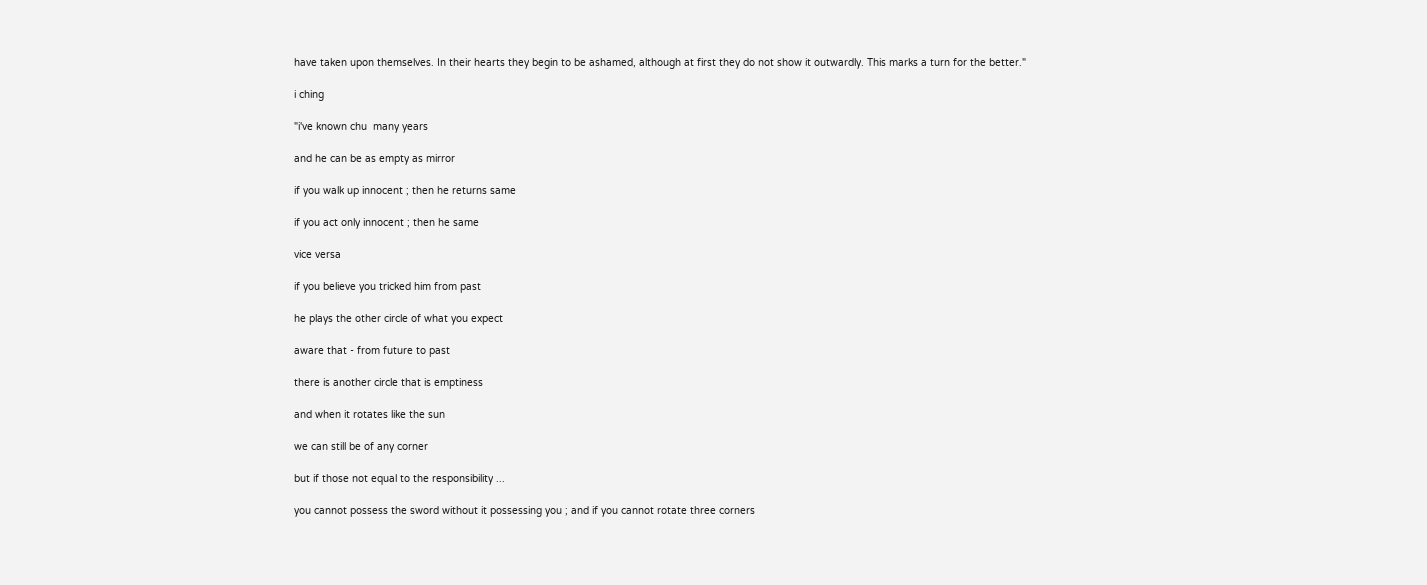have taken upon themselves. In their hearts they begin to be ashamed, although at first they do not show it outwardly. This marks a turn for the better."

i ching

"i've known chu  many years

and he can be as empty as mirror

if you walk up innocent ; then he returns same

if you act only innocent ; then he same

vice versa

if you believe you tricked him from past

he plays the other circle of what you expect

aware that - from future to past

there is another circle that is emptiness

and when it rotates like the sun

we can still be of any corner

but if those not equal to the responsibility ...

you cannot possess the sword without it possessing you ; and if you cannot rotate three corners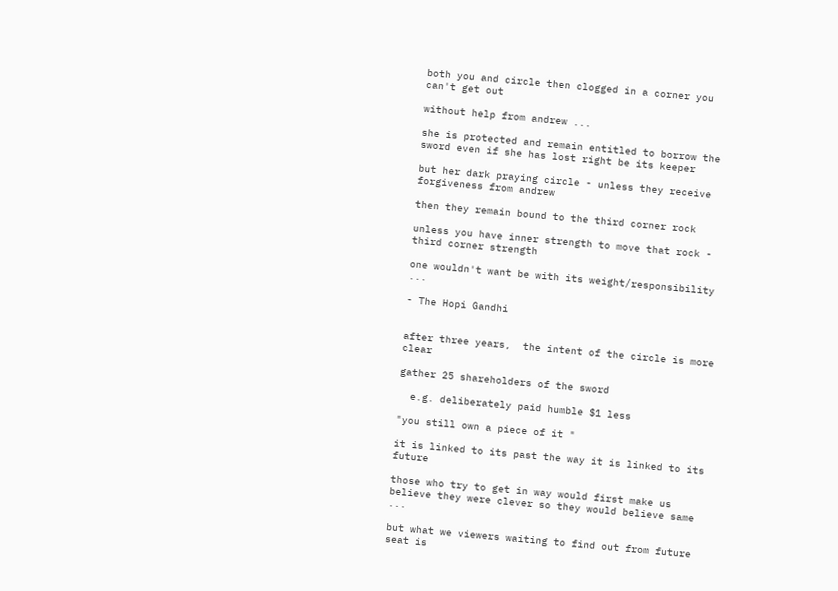both you and circle then clogged in a corner you can't get out

without help from andrew ...

she is protected and remain entitled to borrow the sword even if she has lost right be its keeper

but her dark praying circle - unless they receive forgiveness from andrew

then they remain bound to the third corner rock

unless you have inner strength to move that rock - third corner strength

one wouldn't want be with its weight/responsibility ...

- The Hopi Gandhi


after three years,  the intent of the circle is more clear

gather 25 shareholders of the sword

  e.g. deliberately paid humble $1 less

"you still own a piece of it "

it is linked to its past the way it is linked to its future

those who try to get in way would first make us believe they were clever so they would believe same  ...

but what we viewers waiting to find out from future seat is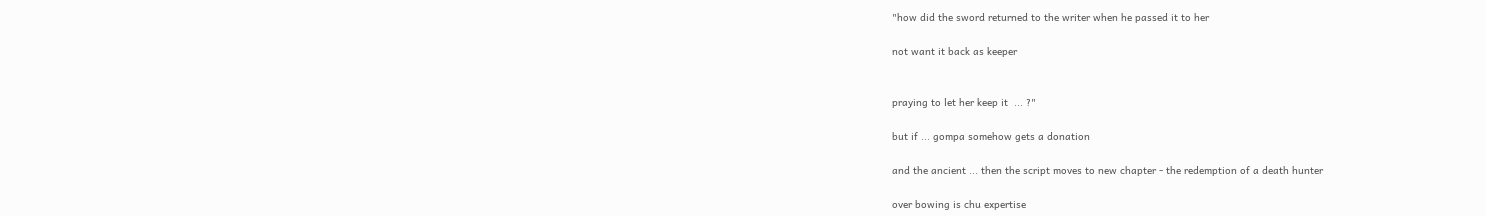"how did the sword returned to the writer when he passed it to her

not want it back as keeper


praying to let her keep it  ... ?"

but if ... gompa somehow gets a donation

and the ancient ... then the script moves to new chapter - the redemption of a death hunter

over bowing is chu expertise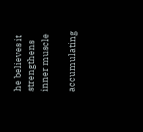he believes it strengthens inner muscle

accumulating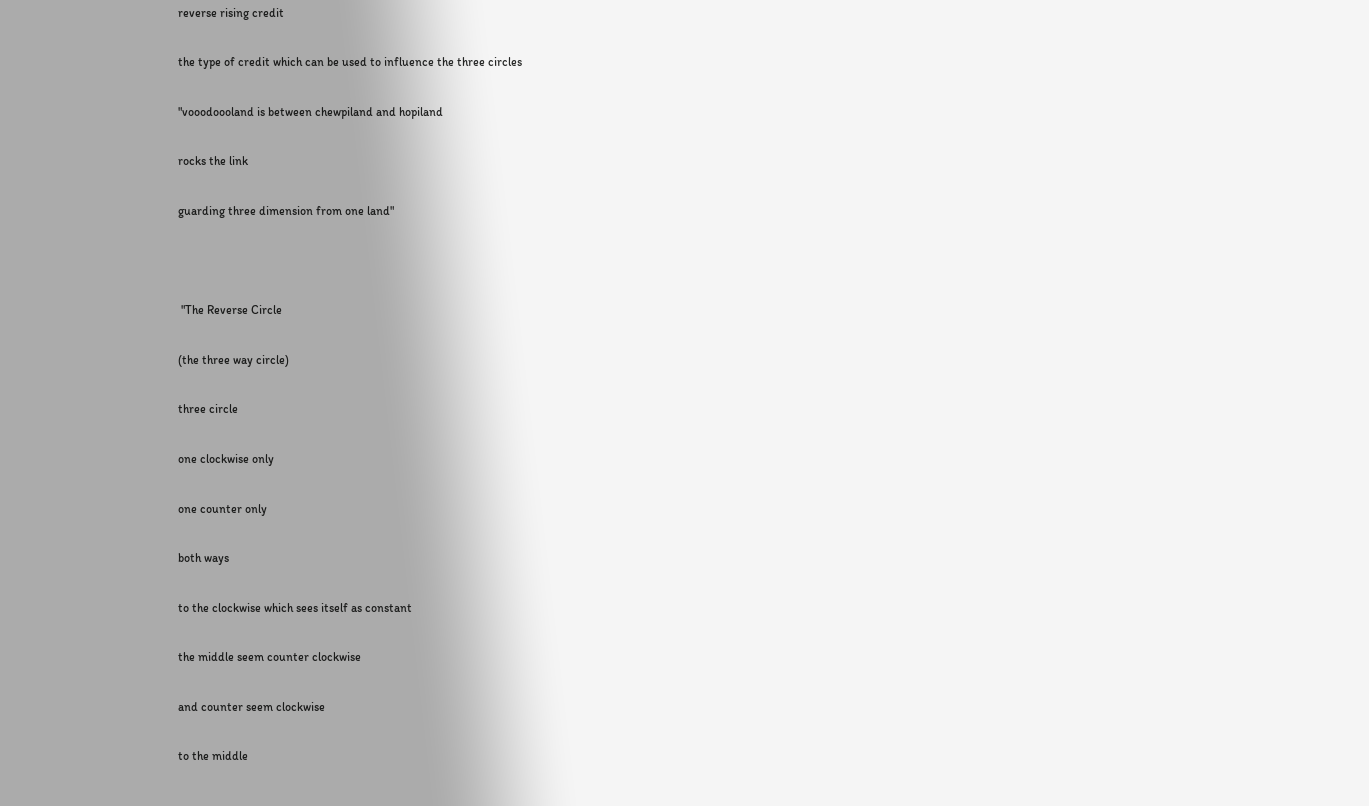reverse rising credit

the type of credit which can be used to influence the three circles

"vooodoooland is between chewpiland and hopiland

rocks the link

guarding three dimension from one land"



 "The Reverse Circle

(the three way circle)

three circle

one clockwise only

one counter only

both ways

to the clockwise which sees itself as constant

the middle seem counter clockwise

and counter seem clockwise

to the middle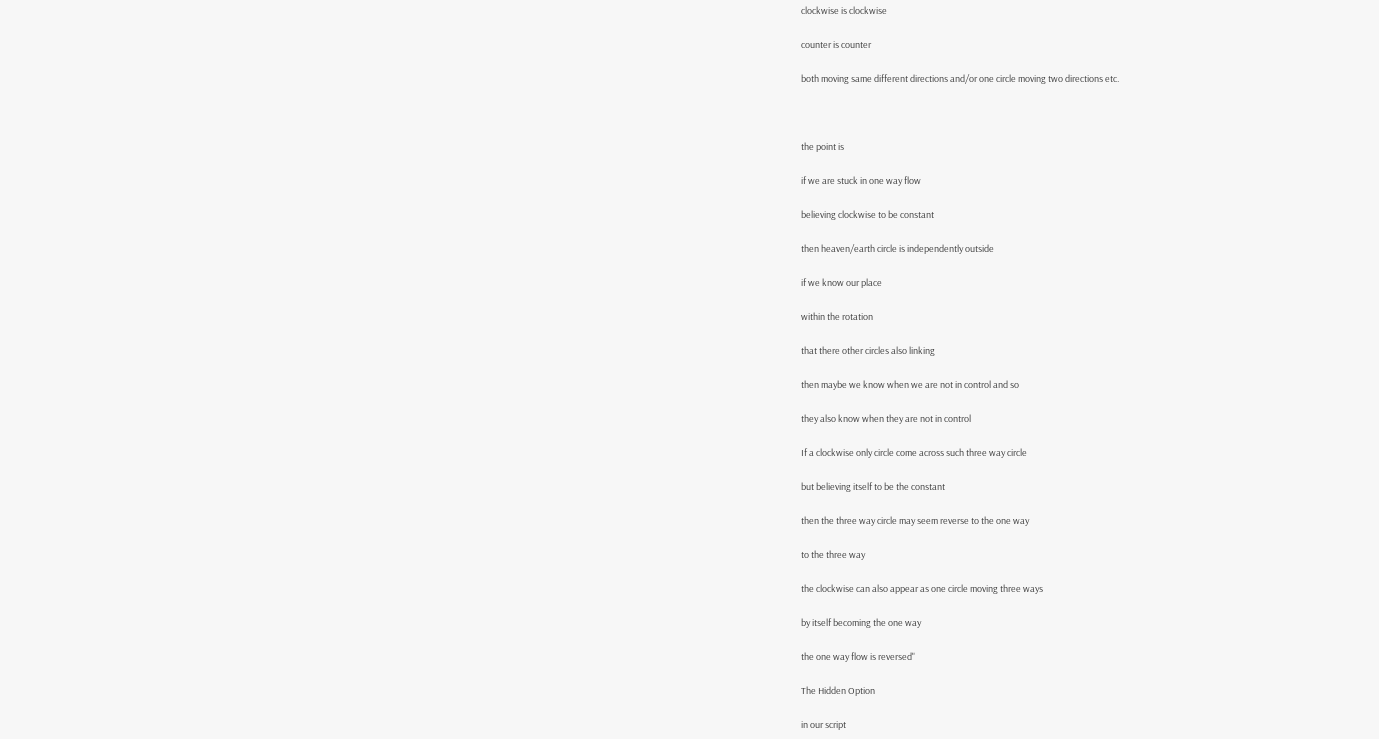clockwise is clockwise

counter is counter

both moving same different directions and/or one circle moving two directions etc.



the point is

if we are stuck in one way flow

believing clockwise to be constant

then heaven/earth circle is independently outside

if we know our place

within the rotation

that there other circles also linking

then maybe we know when we are not in control and so

they also know when they are not in control

If a clockwise only circle come across such three way circle

but believing itself to be the constant

then the three way circle may seem reverse to the one way

to the three way

the clockwise can also appear as one circle moving three ways

by itself becoming the one way

the one way flow is reversed"

The Hidden Option

in our script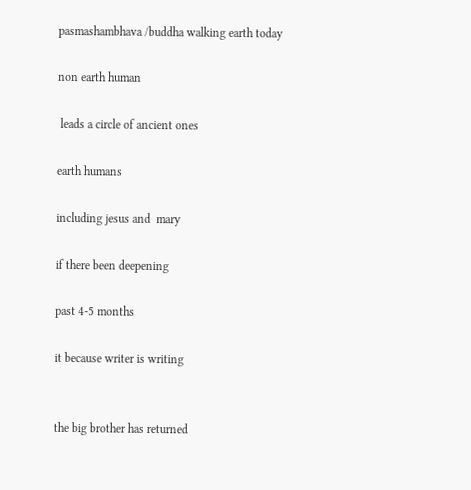pasmashambhava /buddha walking earth today

non earth human

 leads a circle of ancient ones

earth humans

including jesus and  mary

if there been deepening

past 4-5 months

it because writer is writing


the big brother has returned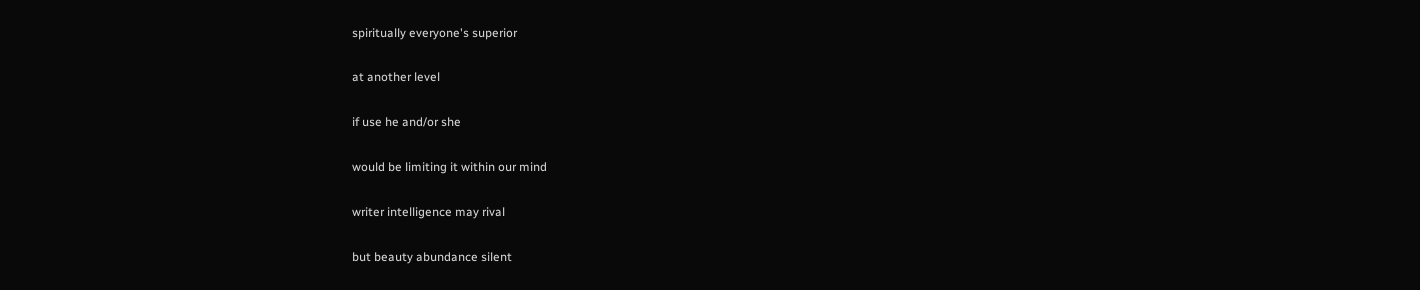spiritually everyone's superior

at another level

if use he and/or she

would be limiting it within our mind

writer intelligence may rival

but beauty abundance silent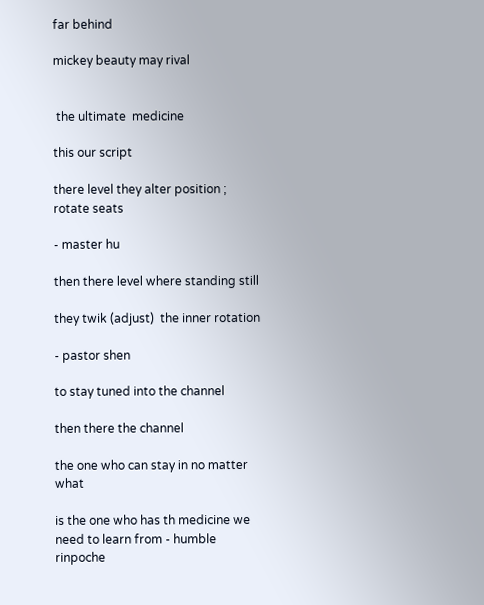far behind

mickey beauty may rival


 the ultimate  medicine

this our script

there level they alter position ; rotate seats

- master hu

then there level where standing still

they twik (adjust)  the inner rotation

- pastor shen

to stay tuned into the channel

then there the channel

the one who can stay in no matter what

is the one who has th medicine we need to learn from - humble rinpoche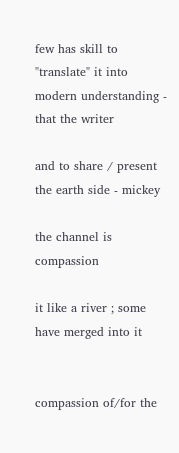few has skill to "translate" it into modern understanding - that the writer

and to share / present the earth side - mickey

the channel is compassion

it like a river ; some have merged into it


compassion of/for the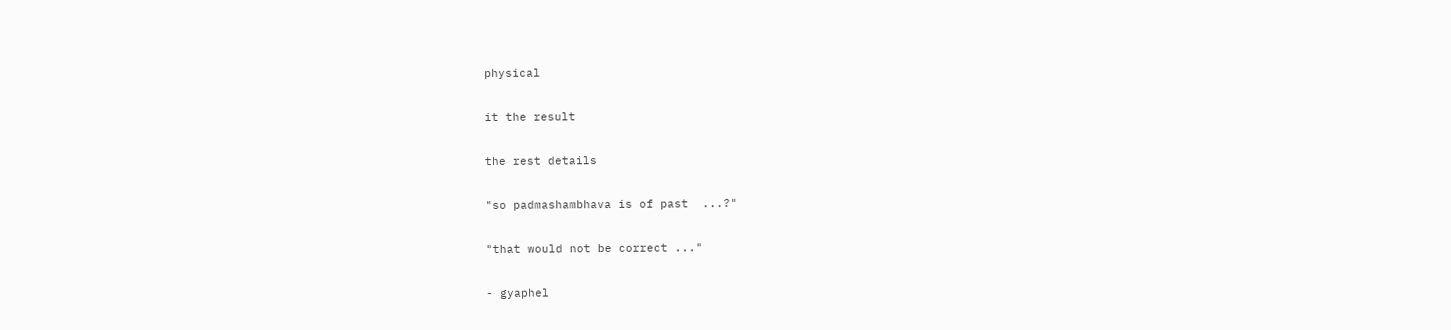physical

it the result

the rest details

"so padmashambhava is of past  ...?"

"that would not be correct ..."

- gyaphel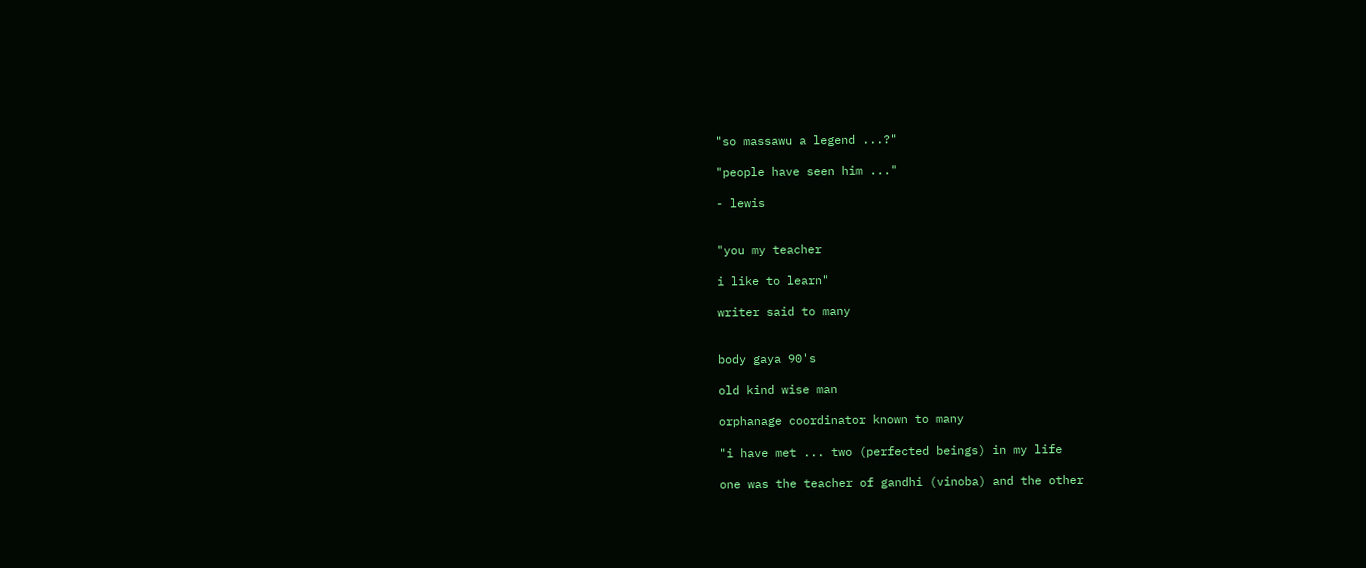"so massawu a legend ...?"

"people have seen him ..."

- lewis


"you my teacher

i like to learn"

writer said to many


body gaya 90's

old kind wise man

orphanage coordinator known to many

"i have met ... two (perfected beings) in my life

one was the teacher of gandhi (vinoba) and the other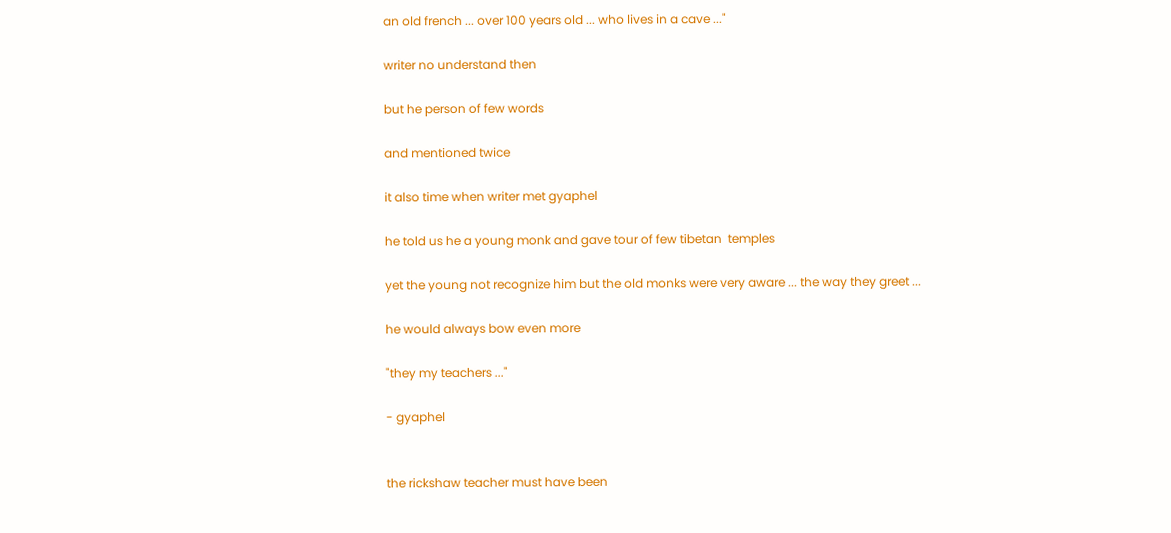an old french ... over 100 years old ... who lives in a cave ..."

writer no understand then

but he person of few words

and mentioned twice

it also time when writer met gyaphel

he told us he a young monk and gave tour of few tibetan  temples

yet the young not recognize him but the old monks were very aware ... the way they greet ...

he would always bow even more

"they my teachers ..."

- gyaphel


the rickshaw teacher must have been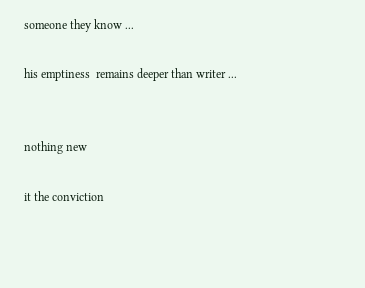someone they know ...

his emptiness  remains deeper than writer ...


nothing new

it the conviction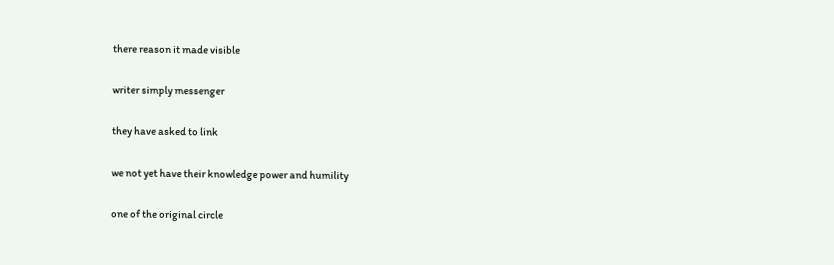there reason it made visible

writer simply messenger

they have asked to link

we not yet have their knowledge power and humility

one of the original circle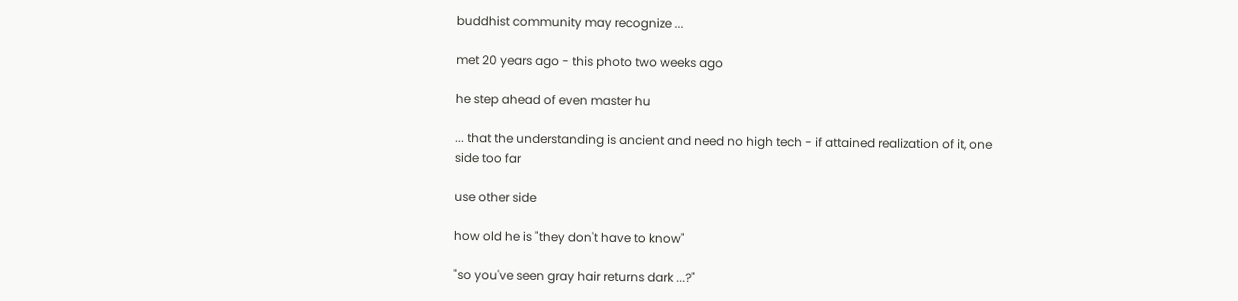buddhist community may recognize ...

met 20 years ago - this photo two weeks ago

he step ahead of even master hu

... that the understanding is ancient and need no high tech - if attained realization of it, one side too far

use other side

how old he is "they don't have to know"

"so you've seen gray hair returns dark ...?"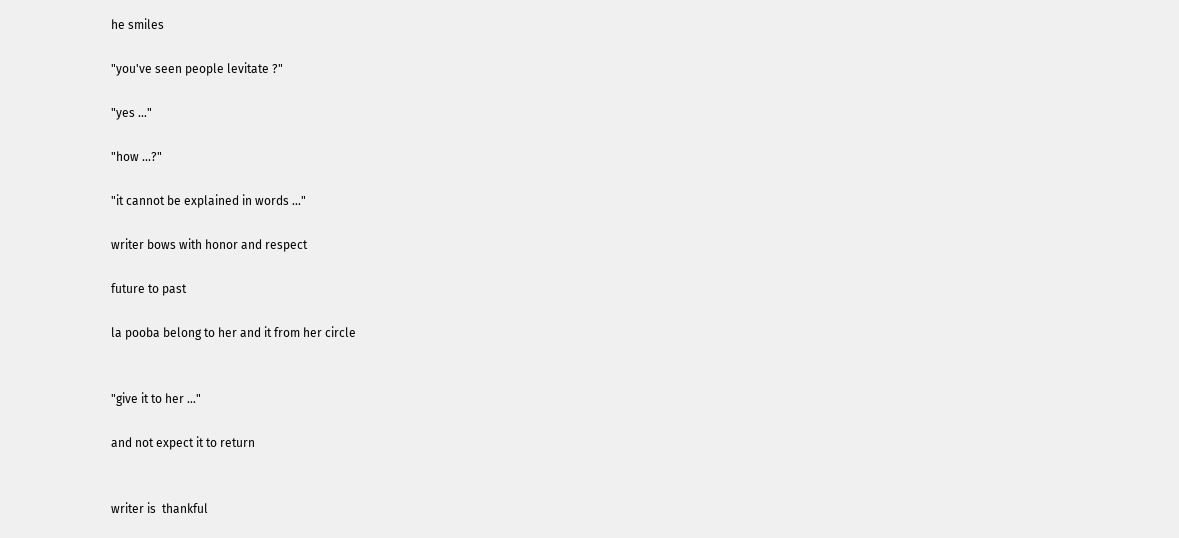he smiles

"you've seen people levitate ?"

"yes ..."

"how ...?"

"it cannot be explained in words ..."

writer bows with honor and respect

future to past

la pooba belong to her and it from her circle


"give it to her ..."

and not expect it to return


writer is  thankful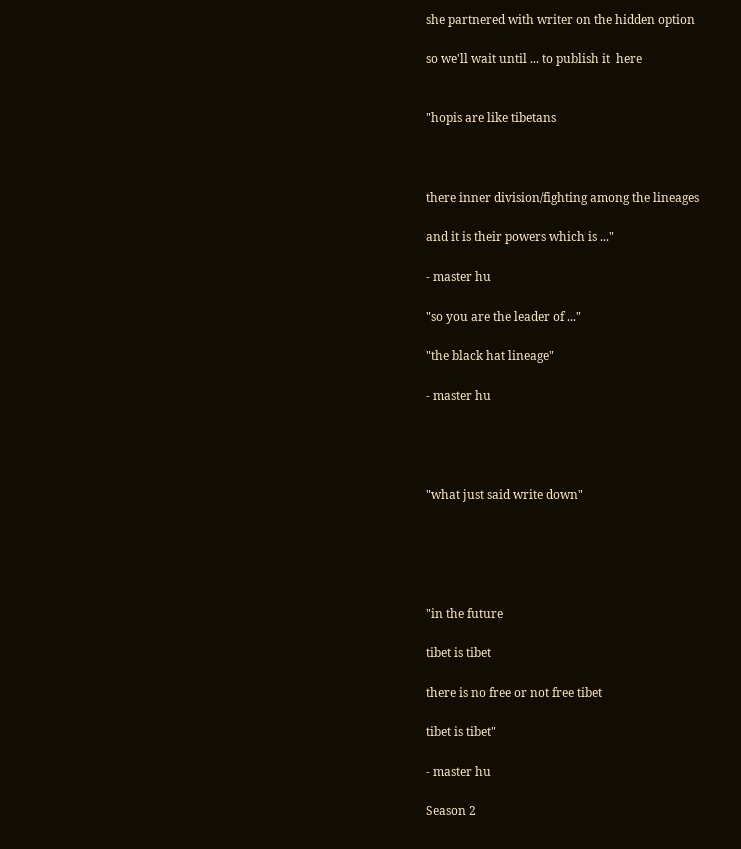she partnered with writer on the hidden option

so we'll wait until ... to publish it  here


"hopis are like tibetans



there inner division/fighting among the lineages

and it is their powers which is ..."

- master hu

"so you are the leader of ..."

"the black hat lineage"

- master hu




"what just said write down"





"in the future

tibet is tibet

there is no free or not free tibet

tibet is tibet"

- master hu

Season 2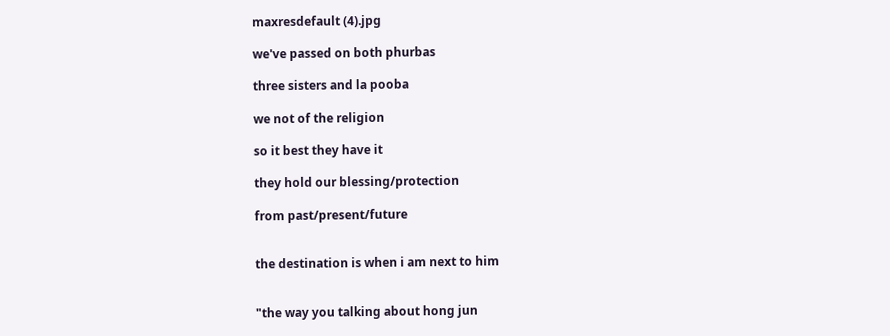maxresdefault (4).jpg

we've passed on both phurbas

three sisters and la pooba

we not of the religion

so it best they have it

they hold our blessing/protection

from past/present/future


the destination is when i am next to him


"the way you talking about hong jun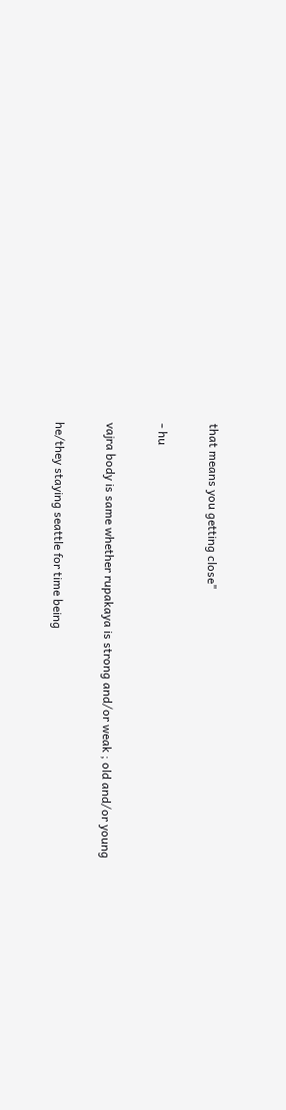that means you getting close"

- hu

vajra body is same whether rupakaya is strong and/or weak ; old and/or young

he/they staying seattle for time being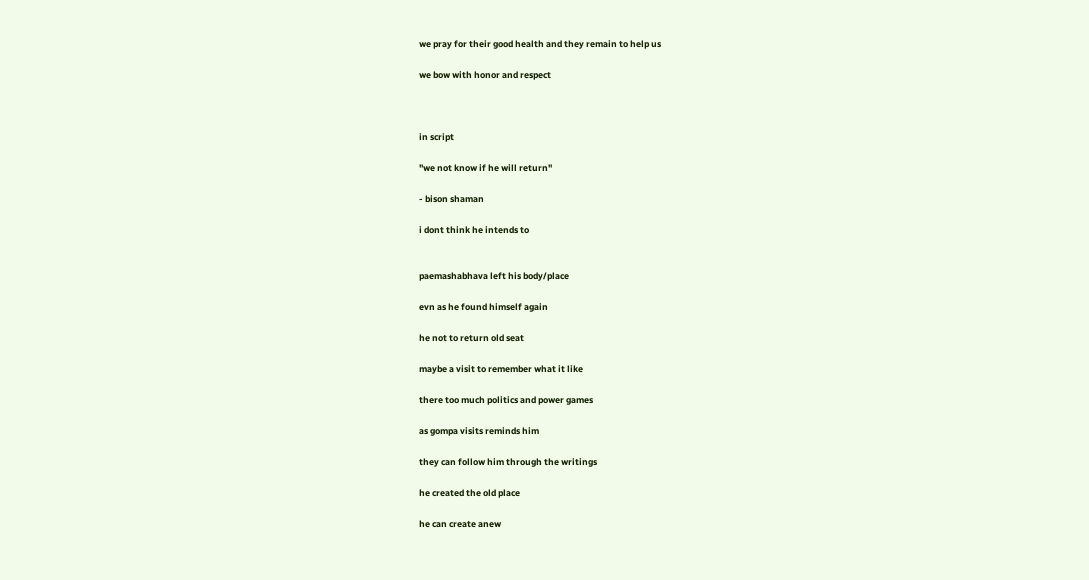we pray for their good health and they remain to help us

we bow with honor and respect



in script

"we not know if he will return"

- bison shaman

i dont think he intends to


paemashabhava left his body/place

evn as he found himself again

he not to return old seat

maybe a visit to remember what it like

there too much politics and power games

as gompa visits reminds him

they can follow him through the writings

he created the old place

he can create anew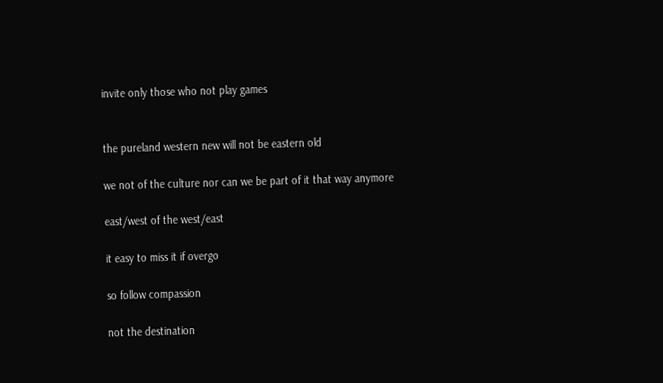invite only those who not play games


the pureland western new will not be eastern old

we not of the culture nor can we be part of it that way anymore

east/west of the west/east

it easy to miss it if overgo

so follow compassion

not the destination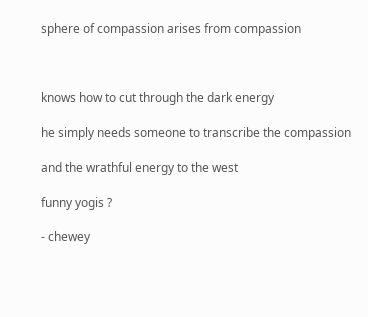sphere of compassion arises from compassion



knows how to cut through the dark energy

he simply needs someone to transcribe the compassion

and the wrathful energy to the west

funny yogis ?

- chewey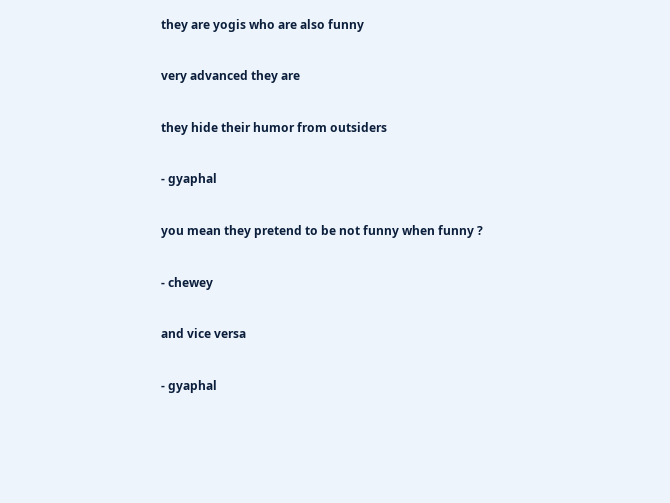they are yogis who are also funny

very advanced they are

they hide their humor from outsiders

- gyaphal

you mean they pretend to be not funny when funny ?

- chewey

and vice versa

- gyaphal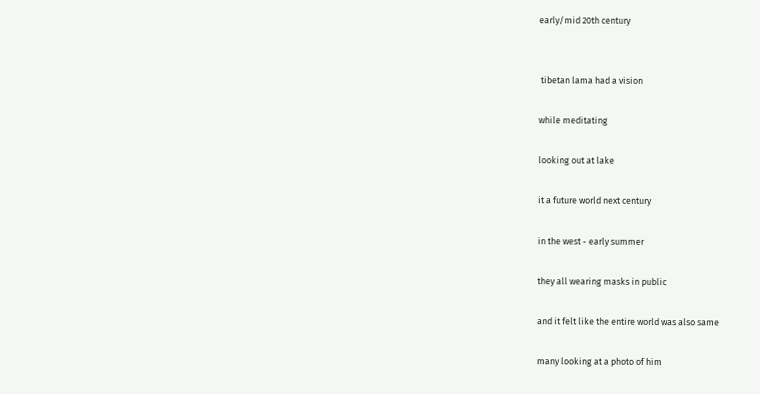early/mid 20th century


 tibetan lama had a vision

while meditating

looking out at lake

it a future world next century

in the west - early summer

they all wearing masks in public

and it felt like the entire world was also same

many looking at a photo of him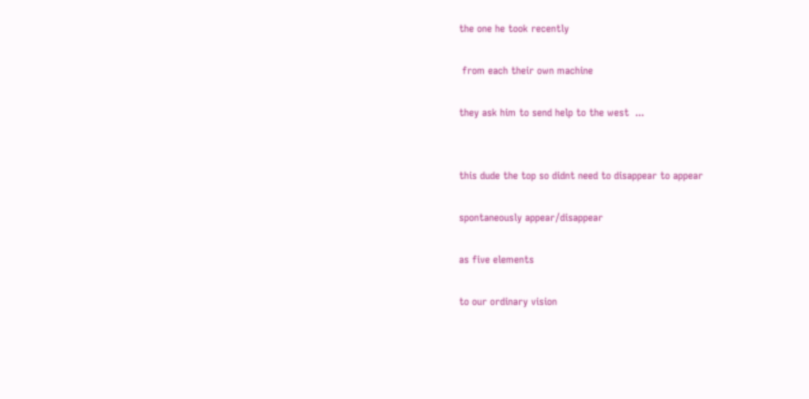the one he took recently

 from each their own machine

they ask him to send help to the west  ...


this dude the top so didnt need to disappear to appear

spontaneously appear/disappear

as five elements

to our ordinary vision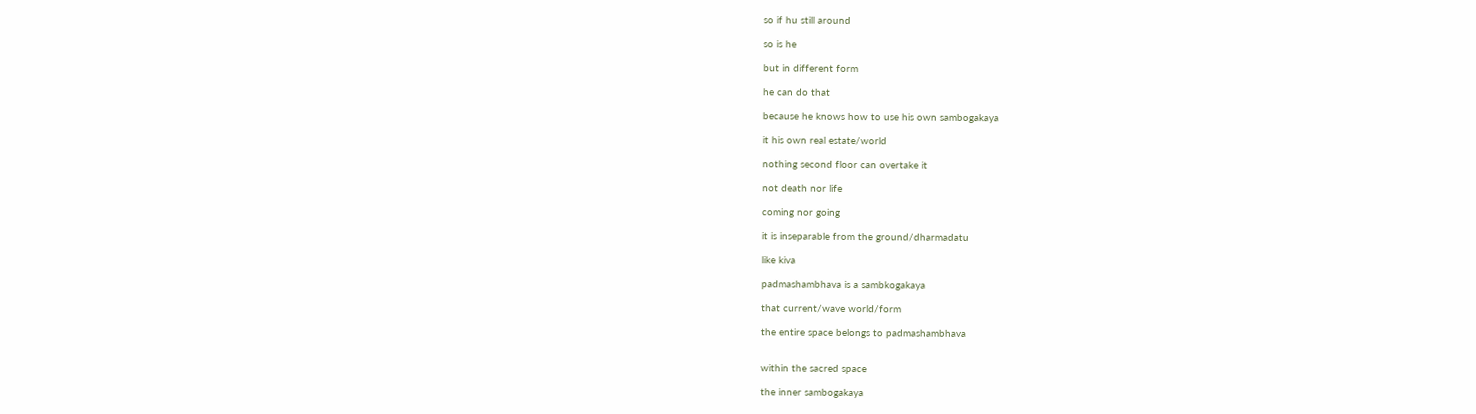so if hu still around

so is he

but in different form

he can do that

because he knows how to use his own sambogakaya

it his own real estate/world

nothing second floor can overtake it

not death nor life

coming nor going

it is inseparable from the ground/dharmadatu

like kiva

padmashambhava is a sambkogakaya

that current/wave world/form

the entire space belongs to padmashambhava


within the sacred space

the inner sambogakaya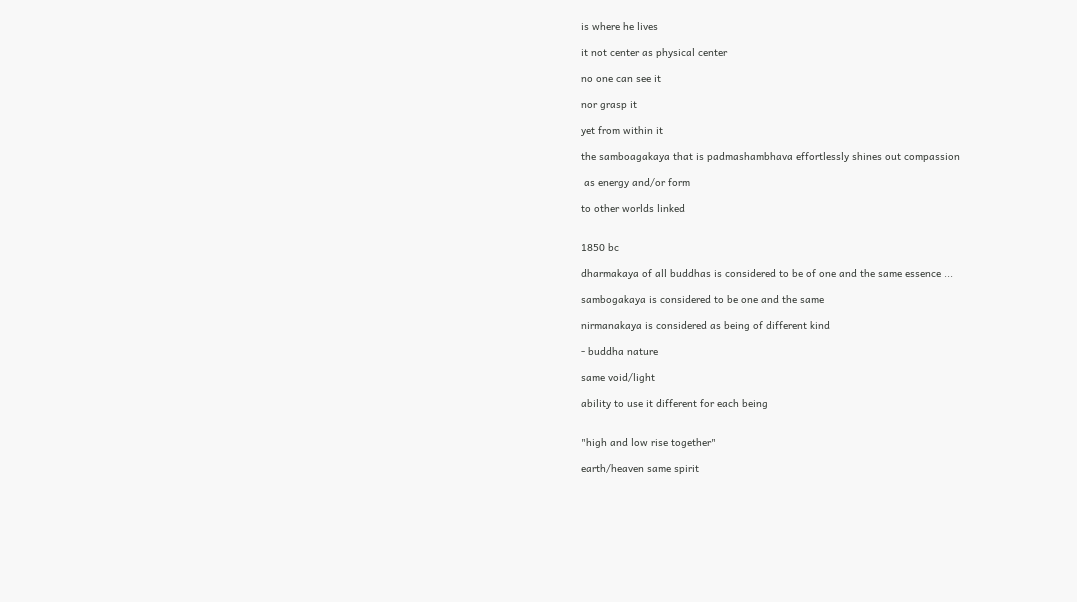is where he lives

it not center as physical center

no one can see it

nor grasp it

yet from within it

the samboagakaya that is padmashambhava effortlessly shines out compassion

 as energy and/or form

to other worlds linked


1850 bc

dharmakaya of all buddhas is considered to be of one and the same essence ...

sambogakaya is considered to be one and the same

nirmanakaya is considered as being of different kind

- buddha nature

same void/light

ability to use it different for each being


"high and low rise together"

earth/heaven same spirit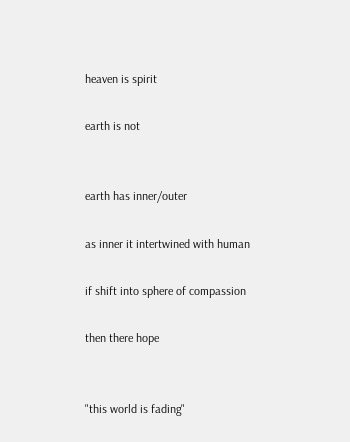heaven is spirit

earth is not


earth has inner/outer

as inner it intertwined with human

if shift into sphere of compassion

then there hope


"this world is fading"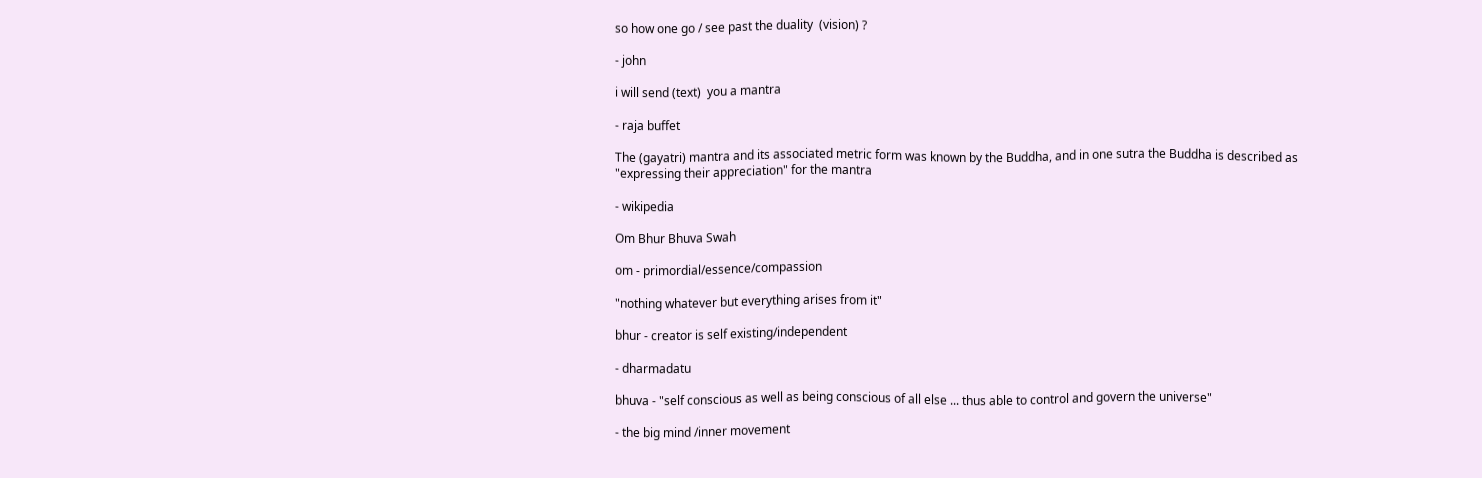so how one go / see past the duality  (vision) ?

- john

i will send (text)  you a mantra

- raja buffet

The (gayatri) mantra and its associated metric form was known by the Buddha, and in one sutra the Buddha is described as "expressing their appreciation" for the mantra

- wikipedia

Om Bhur Bhuva Swah

om - primordial/essence/compassion

"nothing whatever but everything arises from it"

bhur - creator is self existing/independent

- dharmadatu

bhuva - "self conscious as well as being conscious of all else ... thus able to control and govern the universe"

- the big mind /inner movement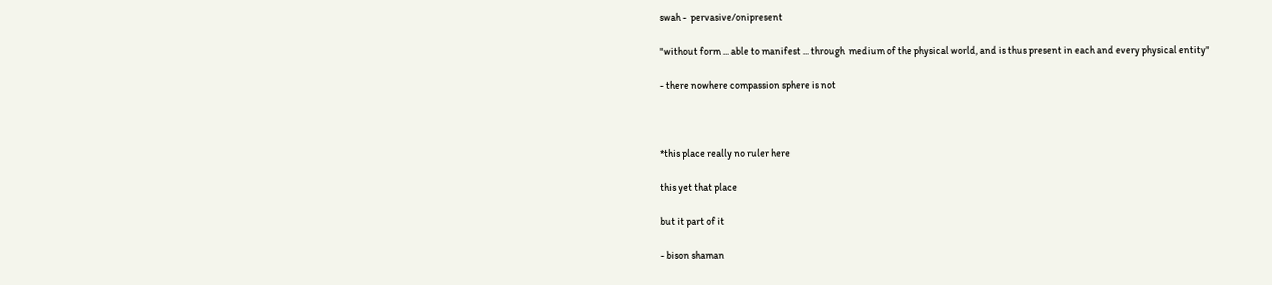swah -  pervasive/onipresent

"without form ... able to manifest ... through  medium of the physical world, and is thus present in each and every physical entity"

- there nowhere compassion sphere is not



*this place really no ruler here

this yet that place

but it part of it

- bison shaman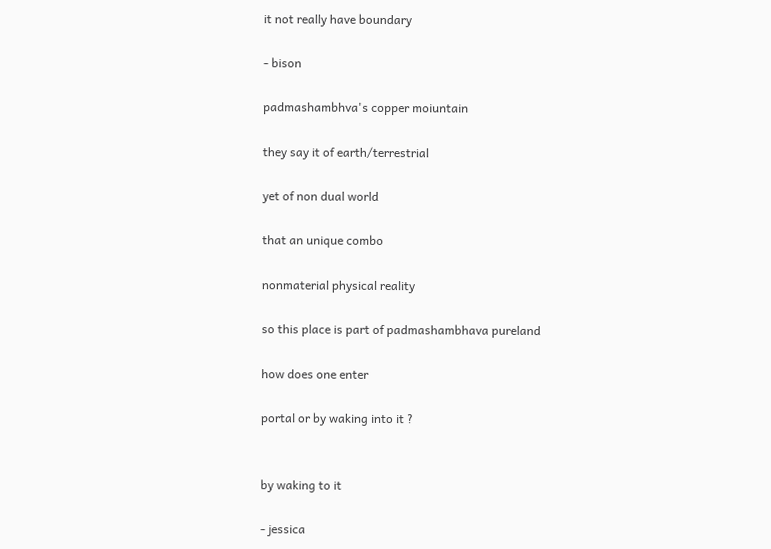it not really have boundary

- bison

padmashambhva's copper moiuntain

they say it of earth/terrestrial

yet of non dual world

that an unique combo

nonmaterial physical reality

so this place is part of padmashambhava pureland

how does one enter

portal or by waking into it ?


by waking to it

- jessica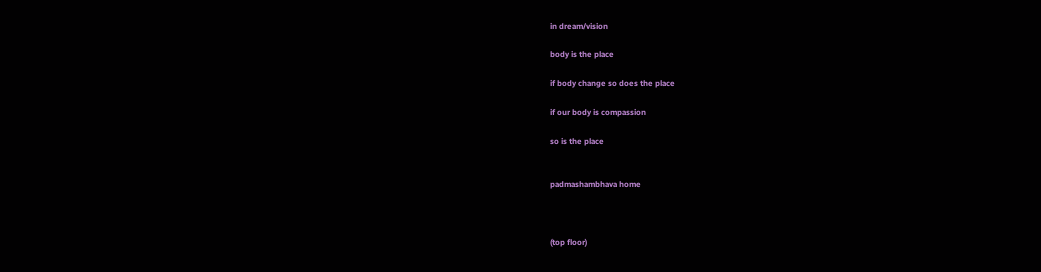in dream/vision

body is the place

if body change so does the place

if our body is compassion

so is the place


padmashambhava home



(top floor)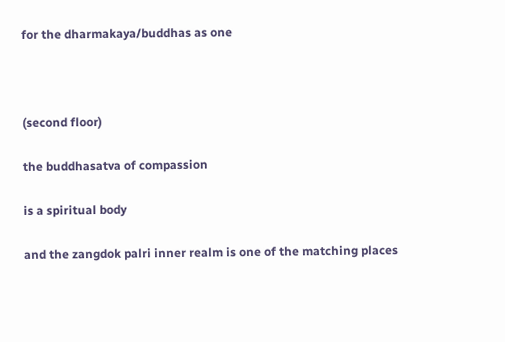for the dharmakaya/buddhas as one



(second floor)

the buddhasatva of compassion

is a spiritual body

and the zangdok palri inner realm is one of the matching places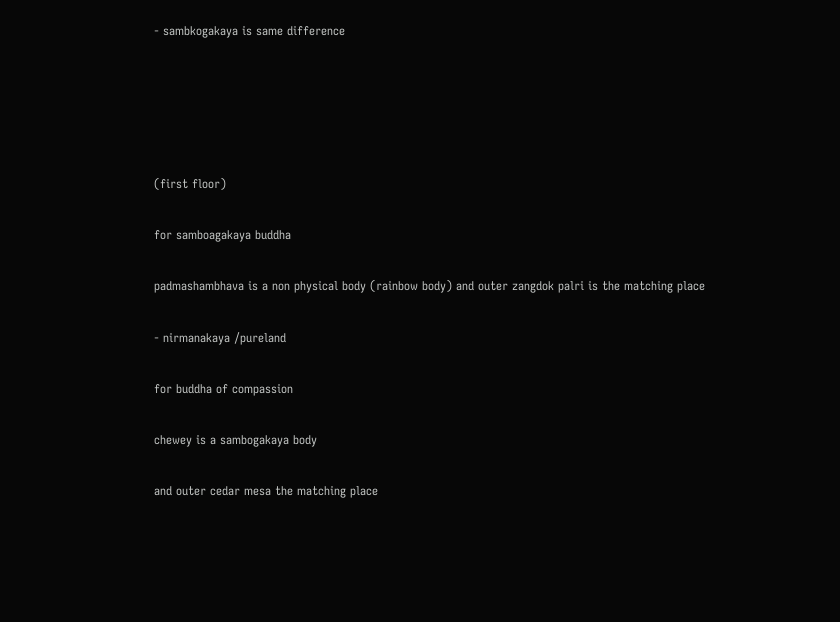- sambkogakaya is same difference





(first floor)

for samboagakaya buddha

padmashambhava is a non physical body (rainbow body) and outer zangdok palri is the matching place

- nirmanakaya /pureland

for buddha of compassion

chewey is a sambogakaya body

and outer cedar mesa the matching place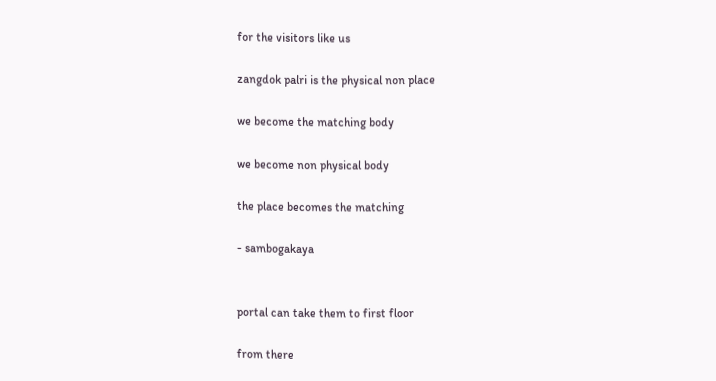for the visitors like us

zangdok palri is the physical non place

we become the matching body

we become non physical body

the place becomes the matching

- sambogakaya


portal can take them to first floor

from there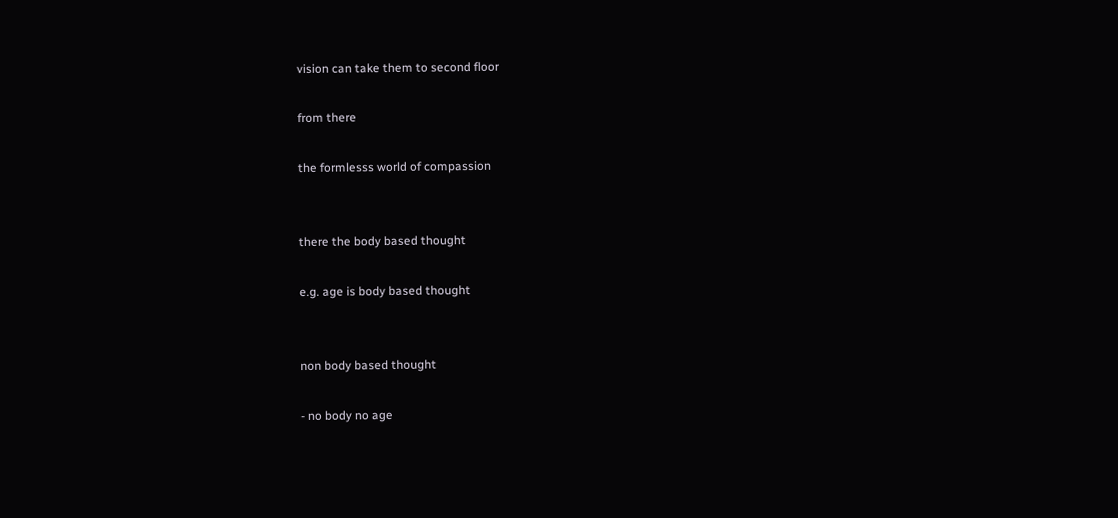vision can take them to second floor

from there

the formlesss world of compassion


there the body based thought

e.g. age is body based thought


non body based thought

- no body no age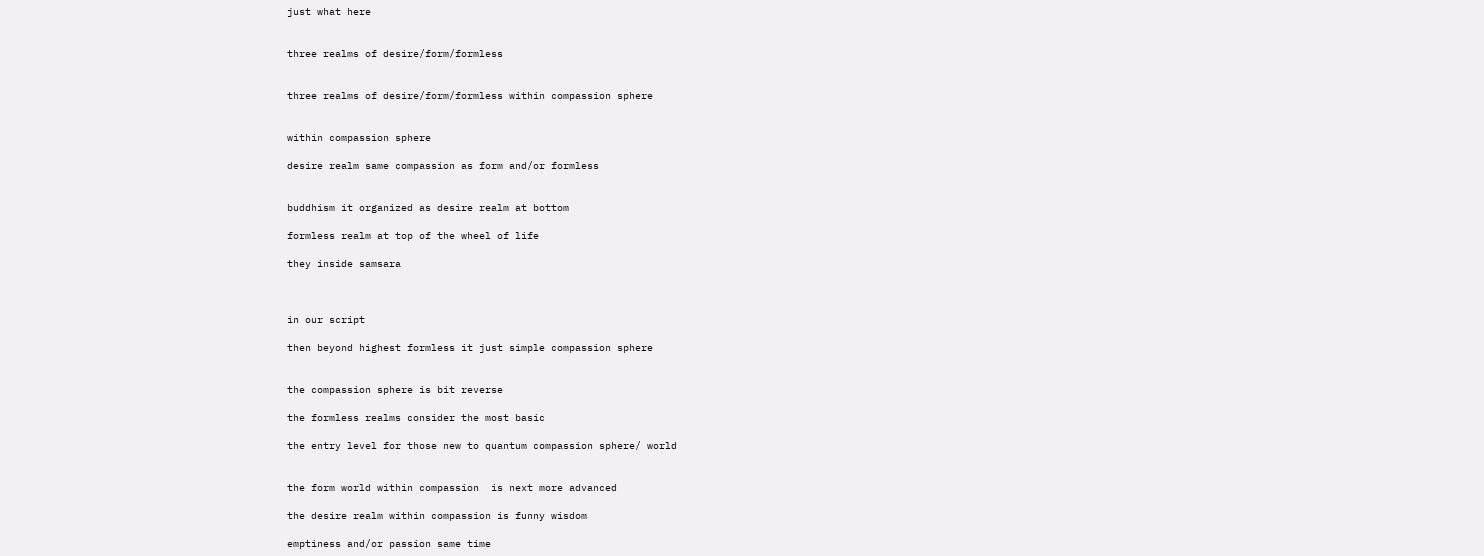just what here


three realms of desire/form/formless


three realms of desire/form/formless within compassion sphere


within compassion sphere

desire realm same compassion as form and/or formless


buddhism it organized as desire realm at bottom

formless realm at top of the wheel of life

they inside samsara



in our script

then beyond highest formless it just simple compassion sphere


the compassion sphere is bit reverse

the formless realms consider the most basic

the entry level for those new to quantum compassion sphere/ world


the form world within compassion  is next more advanced

the desire realm within compassion is funny wisdom

emptiness and/or passion same time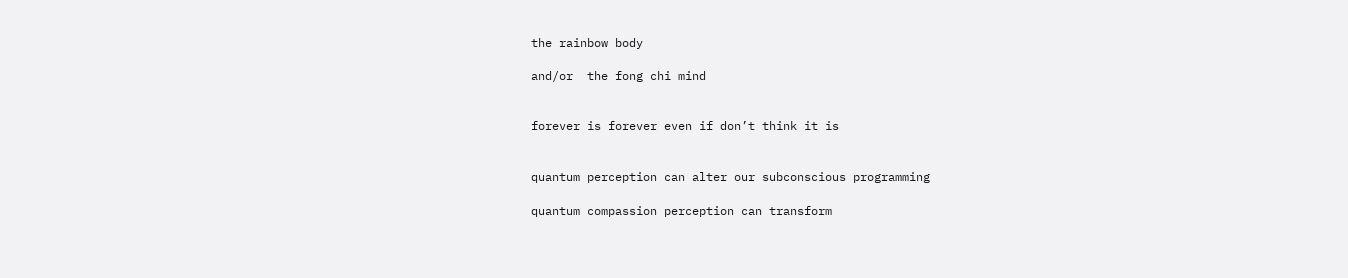the rainbow body

and/or  the fong chi mind


forever is forever even if don’t think it is


quantum perception can alter our subconscious programming

quantum compassion perception can transform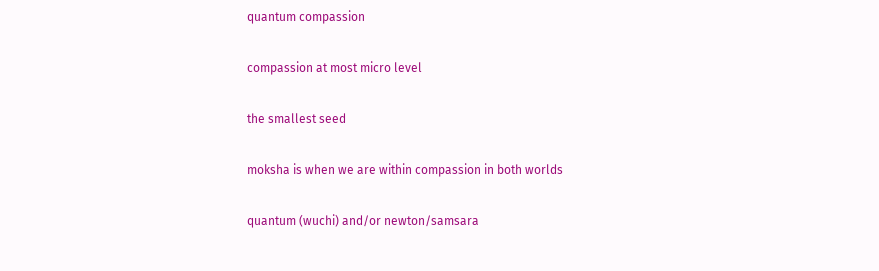quantum compassion

compassion at most micro level

the smallest seed

moksha is when we are within compassion in both worlds

quantum (wuchi) and/or newton/samsara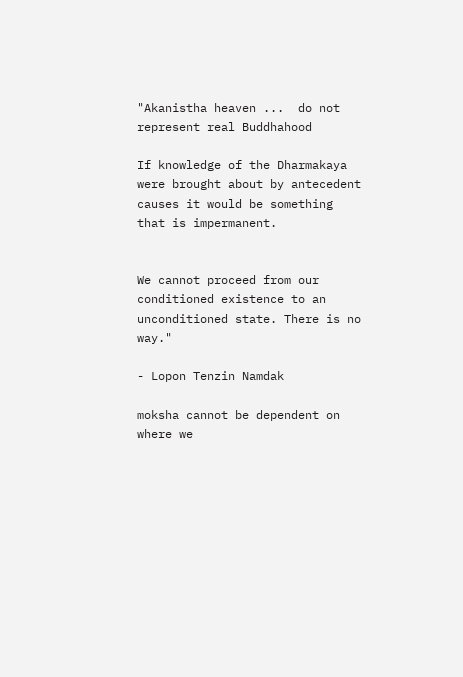"Akanistha heaven ...  do not represent real Buddhahood

If knowledge of the Dharmakaya were brought about by antecedent causes it would be something that is impermanent.


We cannot proceed from our conditioned existence to an unconditioned state. There is no way."

- Lopon Tenzin Namdak

moksha cannot be dependent on where we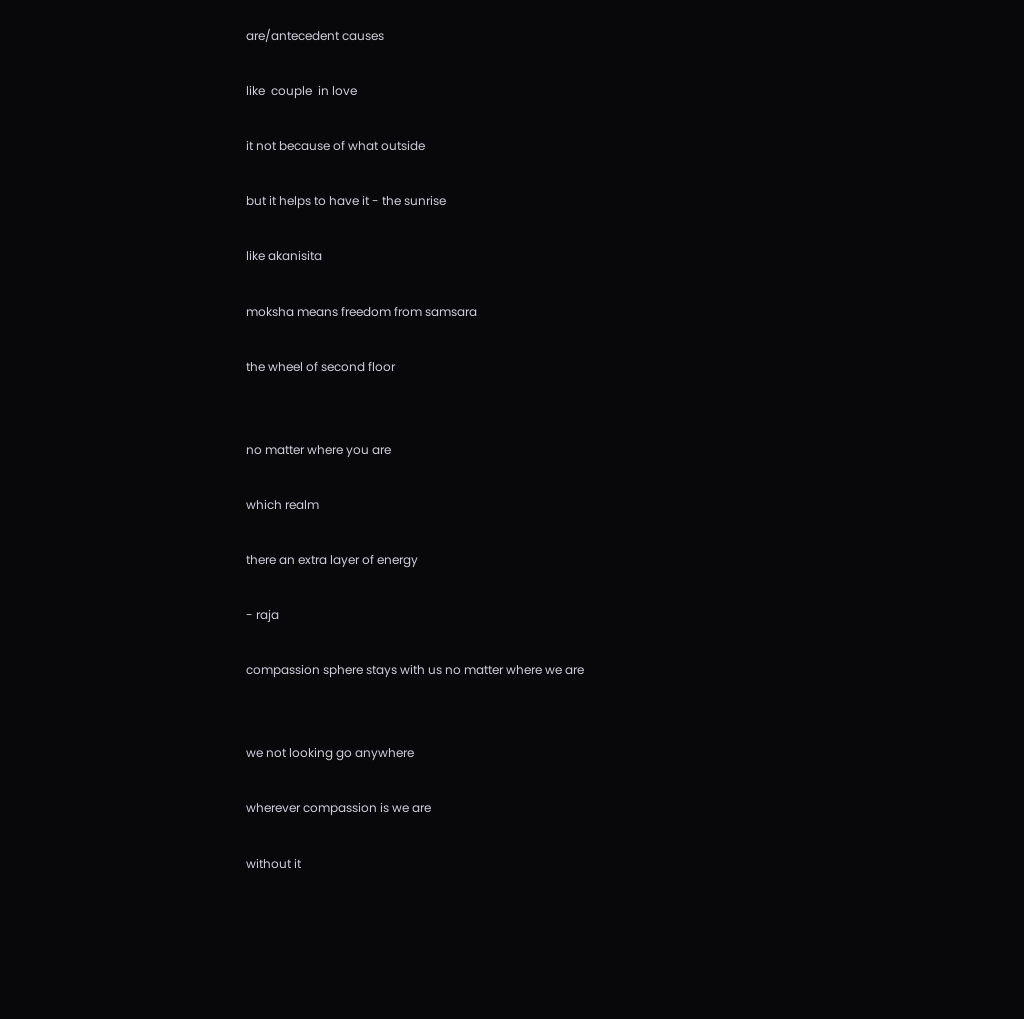are/antecedent causes

like  couple  in love

it not because of what outside

but it helps to have it - the sunrise

like akanisita

moksha means freedom from samsara

the wheel of second floor


no matter where you are

which realm

there an extra layer of energy

- raja

compassion sphere stays with us no matter where we are


we not looking go anywhere

wherever compassion is we are

without it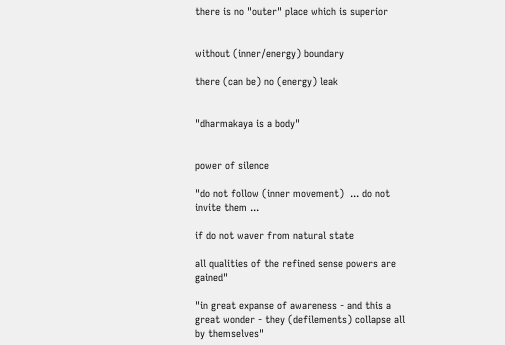there is no "outer" place which is superior


without (inner/energy) boundary

there (can be) no (energy) leak


"dharmakaya is a body"


power of silence

"do not follow (inner movement)  ... do not invite them ...

if do not waver from natural state

all qualities of the refined sense powers are gained"

"in great expanse of awareness - and this a great wonder - they (defilements) collapse all by themselves"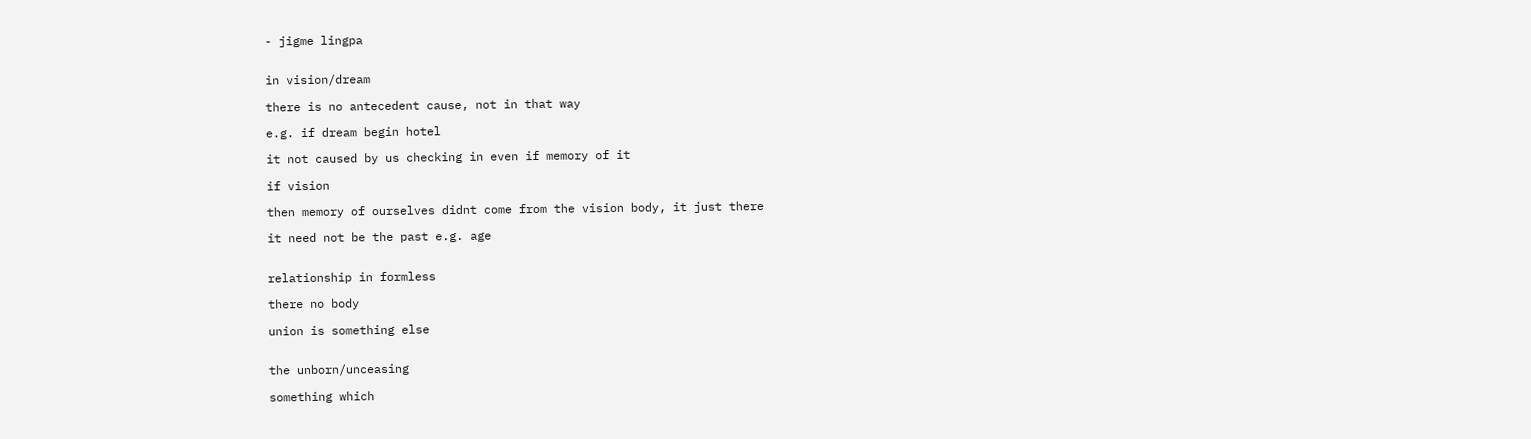- jigme lingpa


in vision/dream

there is no antecedent cause, not in that way

e.g. if dream begin hotel

it not caused by us checking in even if memory of it

if vision

then memory of ourselves didnt come from the vision body, it just there

it need not be the past e.g. age


relationship in formless

there no body

union is something else


the unborn/unceasing

something which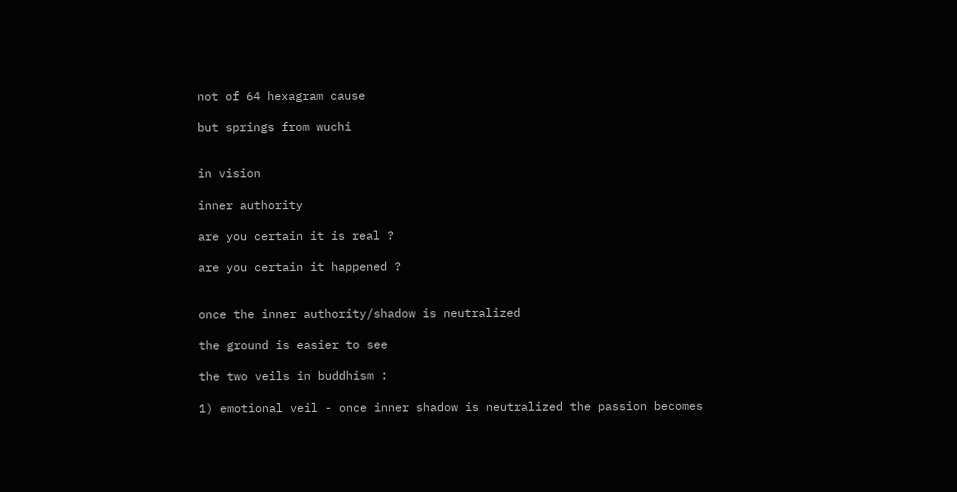not of 64 hexagram cause

but springs from wuchi


in vision

inner authority

are you certain it is real ?

are you certain it happened ?


once the inner authority/shadow is neutralized

the ground is easier to see

the two veils in buddhism :

1) emotional veil - once inner shadow is neutralized the passion becomes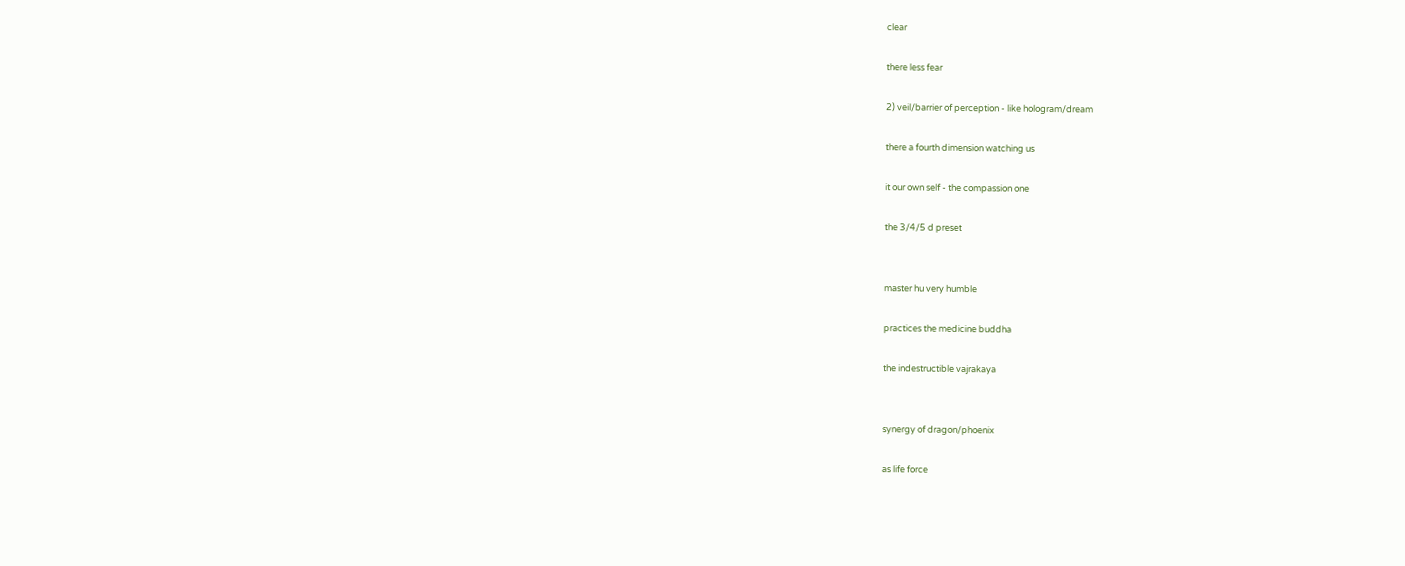clear

there less fear

2) veil/barrier of perception - like hologram/dream

there a fourth dimension watching us

it our own self - the compassion one

the 3/4/5 d preset


master hu very humble

practices the medicine buddha

the indestructible vajrakaya


synergy of dragon/phoenix

as life force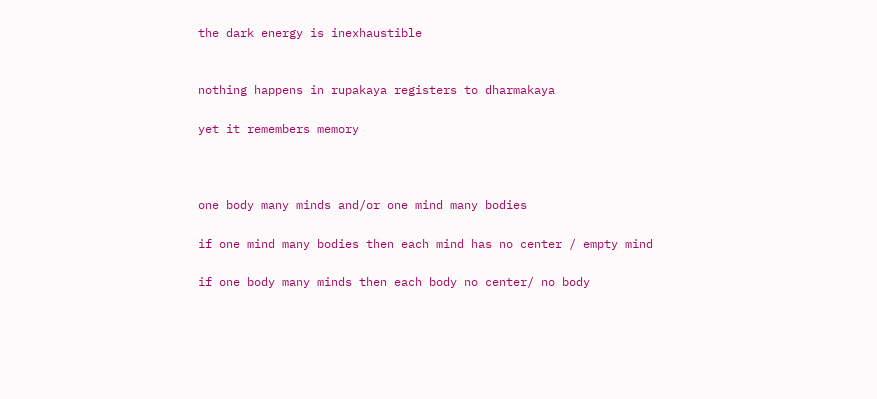the dark energy is inexhaustible


nothing happens in rupakaya registers to dharmakaya

yet it remembers memory



one body many minds and/or one mind many bodies

if one mind many bodies then each mind has no center / empty mind

if one body many minds then each body no center/ no body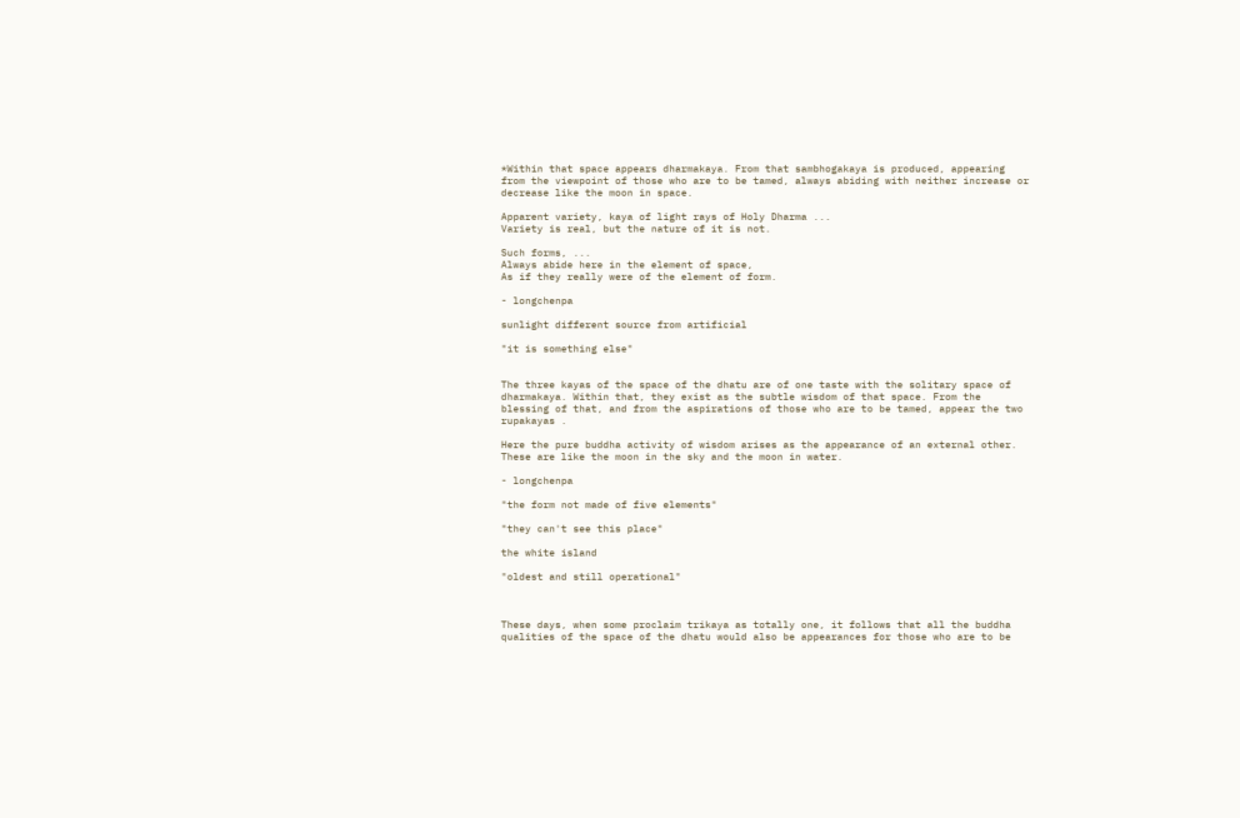*Within that space appears dharmakaya. From that sambhogakaya is produced, appearing from the viewpoint of those who are to be tamed, always abiding with neither increase or decrease like the moon in space.

Apparent variety, kaya of light rays of Holy Dharma ...
Variety is real, but the nature of it is not.

Such forms, ...
Always abide here in the element of space,
As if they really were of the element of form.

- longchenpa

sunlight different source from artificial

"it is something else"


The three kayas of the space of the dhatu are of one taste with the solitary space of dharmakaya. Within that, they exist as the subtle wisdom of that space. From the blessing of that, and from the aspirations of those who are to be tamed, appear the two rupakayas .

Here the pure buddha activity of wisdom arises as the appearance of an external other. These are like the moon in the sky and the moon in water.

- longchenpa

"the form not made of five elements"

"they can't see this place"

the white island

"oldest and still operational"



These days, when some proclaim trikaya as totally one, it follows that all the buddha qualities of the space of the dhatu would also be appearances for those who are to be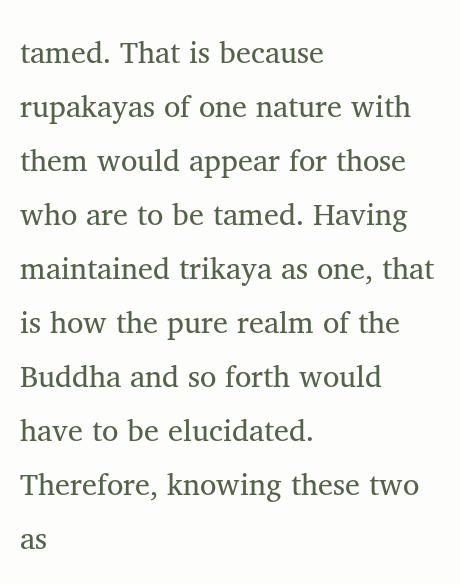tamed. That is because rupakayas of one nature with them would appear for those who are to be tamed. Having maintained trikaya as one, that is how the pure realm of the Buddha and so forth would have to be elucidated. Therefore, knowing these two as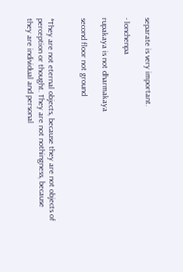separate is very important.

- lonchenpa

rupakaya is not dharmakaya

second floor not ground


*They are not eternal objects, because they are not objects of perception or thought. They are not nothingness, because they are individual and personal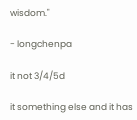wisdom."

- longchenpa

it not 3/4/5d

it something else and it has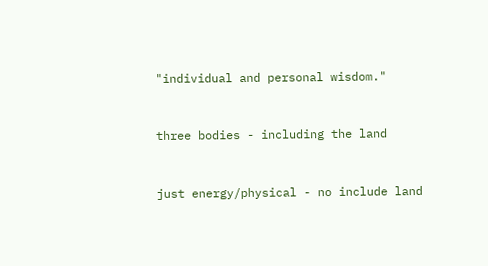"individual and personal wisdom."


three bodies - including the land


just energy/physical - no include land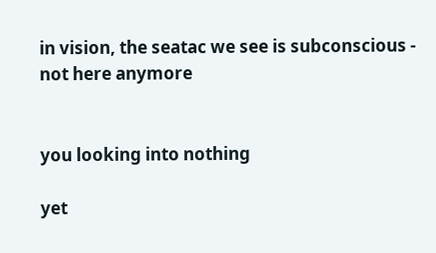in vision, the seatac we see is subconscious - not here anymore


you looking into nothing

yet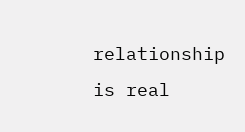relationship is real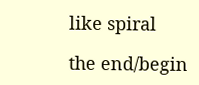like spiral

the end/begin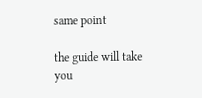same point

the guide will take you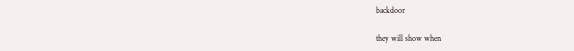backdoor

they will show when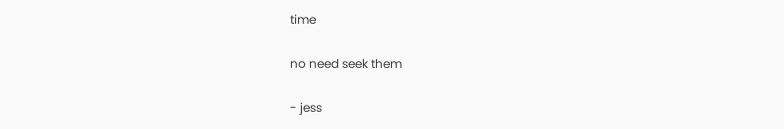time

no need seek them

- jess